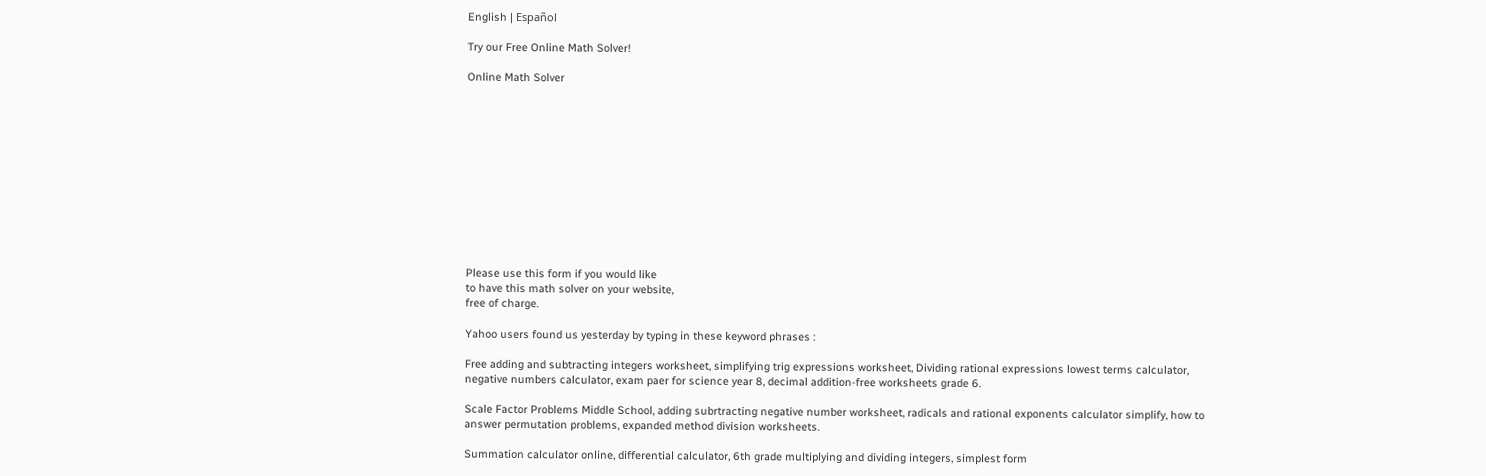English | Español

Try our Free Online Math Solver!

Online Math Solver












Please use this form if you would like
to have this math solver on your website,
free of charge.

Yahoo users found us yesterday by typing in these keyword phrases :

Free adding and subtracting integers worksheet, simplifying trig expressions worksheet, Dividing rational expressions lowest terms calculator, negative numbers calculator, exam paer for science year 8, decimal addition-free worksheets grade 6.

Scale Factor Problems Middle School, adding subrtracting negative number worksheet, radicals and rational exponents calculator simplify, how to answer permutation problems, expanded method division worksheets.

Summation calculator online, differential calculator, 6th grade multiplying and dividing integers, simplest form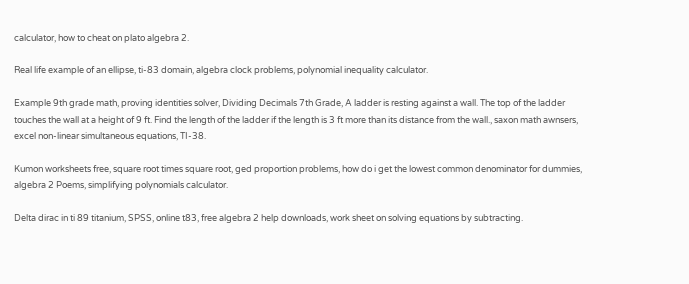calculator, how to cheat on plato algebra 2.

Real life example of an ellipse, ti-83 domain, algebra clock problems, polynomial inequality calculator.

Example 9th grade math, proving identities solver, Dividing Decimals 7th Grade, A ladder is resting against a wall. The top of the ladder touches the wall at a height of 9 ft. Find the length of the ladder if the length is 3 ft more than its distance from the wall., saxon math awnsers, excel non-linear simultaneous equations, TI-38.

Kumon worksheets free, square root times square root, ged proportion problems, how do i get the lowest common denominator for dummies, algebra 2 Poems, simplifying polynomials calculator.

Delta dirac in ti 89 titanium, SPSS, online t83, free algebra 2 help downloads, work sheet on solving equations by subtracting.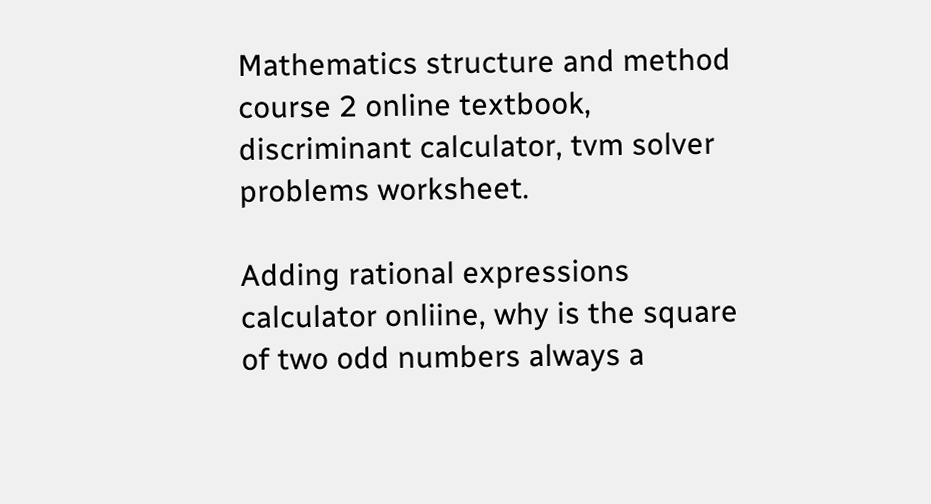Mathematics structure and method course 2 online textbook, discriminant calculator, tvm solver problems worksheet.

Adding rational expressions calculator onliine, why is the square of two odd numbers always a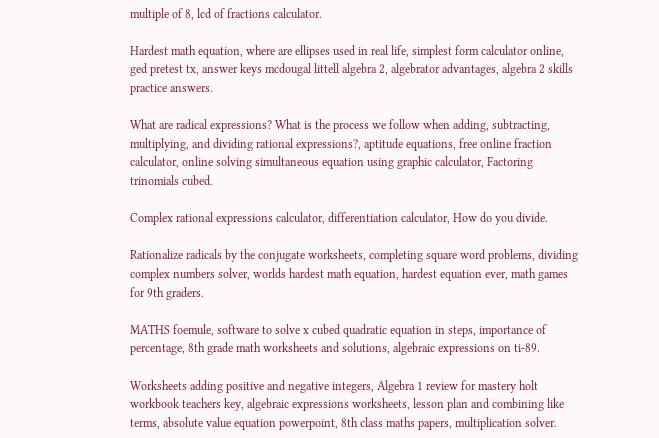multiple of 8, lcd of fractions calculator.

Hardest math equation, where are ellipses used in real life, simplest form calculator online, ged pretest tx, answer keys mcdougal littell algebra 2, algebrator advantages, algebra 2 skills practice answers.

What are radical expressions? What is the process we follow when adding, subtracting, multiplying, and dividing rational expressions?, aptitude equations, free online fraction calculator, online solving simultaneous equation using graphic calculator, Factoring trinomials cubed.

Complex rational expressions calculator, differentiation calculator, How do you divide.

Rationalize radicals by the conjugate worksheets, completing square word problems, dividing complex numbers solver, worlds hardest math equation, hardest equation ever, math games for 9th graders.

MATHS foemule, software to solve x cubed quadratic equation in steps, importance of percentage, 8th grade math worksheets and solutions, algebraic expressions on ti-89.

Worksheets adding positive and negative integers, Algebra 1 review for mastery holt workbook teachers key, algebraic expressions worksheets, lesson plan and combining like terms, absolute value equation powerpoint, 8th class maths papers, multiplication solver.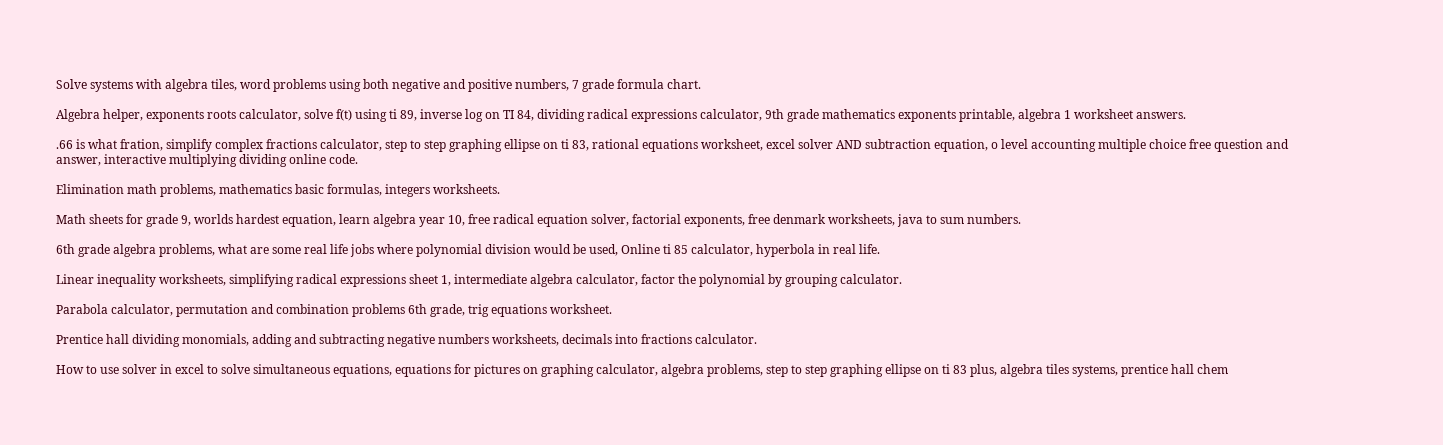Solve systems with algebra tiles, word problems using both negative and positive numbers, 7 grade formula chart.

Algebra helper, exponents roots calculator, solve f(t) using ti 89, inverse log on TI 84, dividing radical expressions calculator, 9th grade mathematics exponents printable, algebra 1 worksheet answers.

.66 is what fration, simplify complex fractions calculator, step to step graphing ellipse on ti 83, rational equations worksheet, excel solver AND subtraction equation, o level accounting multiple choice free question and answer, interactive multiplying dividing online code.

Elimination math problems, mathematics basic formulas, integers worksheets.

Math sheets for grade 9, worlds hardest equation, learn algebra year 10, free radical equation solver, factorial exponents, free denmark worksheets, java to sum numbers.

6th grade algebra problems, what are some real life jobs where polynomial division would be used, Online ti 85 calculator, hyperbola in real life.

Linear inequality worksheets, simplifying radical expressions sheet 1, intermediate algebra calculator, factor the polynomial by grouping calculator.

Parabola calculator, permutation and combination problems 6th grade, trig equations worksheet.

Prentice hall dividing monomials, adding and subtracting negative numbers worksheets, decimals into fractions calculator.

How to use solver in excel to solve simultaneous equations, equations for pictures on graphing calculator, algebra problems, step to step graphing ellipse on ti 83 plus, algebra tiles systems, prentice hall chem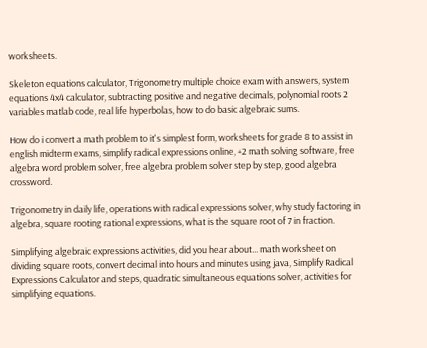worksheets.

Skeleton equations calculator, Trigonometry multiple choice exam with answers, system equations 4x4 calculator, subtracting positive and negative decimals, polynomial roots 2 variables matlab code, real life hyperbolas, how to do basic algebraic sums.

How do i convert a math problem to it's simplest form, worksheets for grade 8 to assist in english midterm exams, simplify radical expressions online, +2 math solving software, free algebra word problem solver, free algebra problem solver step by step, good algebra crossword.

Trigonometry in daily life, operations with radical expressions solver, why study factoring in algebra, square rooting rational expressions, what is the square root of 7 in fraction.

Simplifying algebraic expressions activities, did you hear about... math worksheet on dividing square roots, convert decimal into hours and minutes using java, Simplify Radical Expressions Calculator and steps, quadratic simultaneous equations solver, activities for simplifying equations.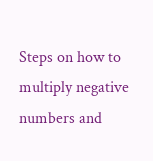Steps on how to multiply negative numbers and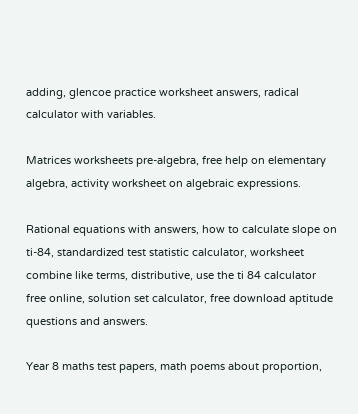adding, glencoe practice worksheet answers, radical calculator with variables.

Matrices worksheets pre-algebra, free help on elementary algebra, activity worksheet on algebraic expressions.

Rational equations with answers, how to calculate slope on ti-84, standardized test statistic calculator, worksheet combine like terms, distributive, use the ti 84 calculator free online, solution set calculator, free download aptitude questions and answers.

Year 8 maths test papers, math poems about proportion,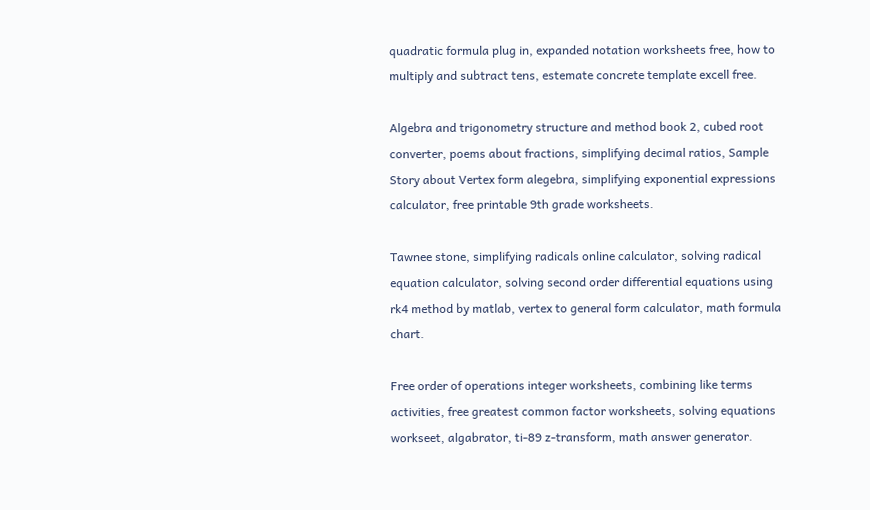quadratic formula plug in, expanded notation worksheets free, how to multiply and subtract tens, estemate concrete template excell free.

Algebra and trigonometry structure and method book 2, cubed root converter, poems about fractions, simplifying decimal ratios, Sample Story about Vertex form alegebra, simplifying exponential expressions calculator, free printable 9th grade worksheets.

Tawnee stone, simplifying radicals online calculator, solving radical equation calculator, solving second order differential equations using rk4 method by matlab, vertex to general form calculator, math formula chart.

Free order of operations integer worksheets, combining like terms activities, free greatest common factor worksheets, solving equations workseet, algabrator, ti-89 z-transform, math answer generator.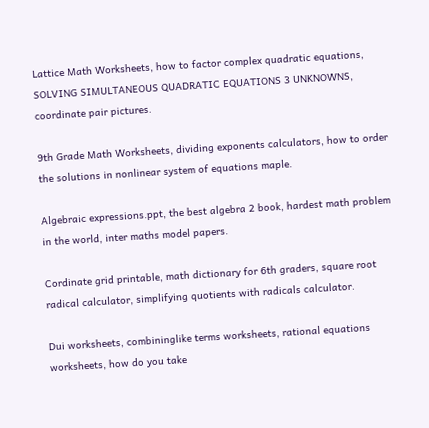Lattice Math Worksheets, how to factor complex quadratic equations, SOLVING SIMULTANEOUS QUADRATIC EQUATIONS 3 UNKNOWNS, coordinate pair pictures.

9th Grade Math Worksheets, dividing exponents calculators, how to order the solutions in nonlinear system of equations maple.

Algebraic expressions.ppt, the best algebra 2 book, hardest math problem in the world, inter maths model papers.

Cordinate grid printable, math dictionary for 6th graders, square root radical calculator, simplifying quotients with radicals calculator.

Dui worksheets, combininglike terms worksheets, rational equations worksheets, how do you take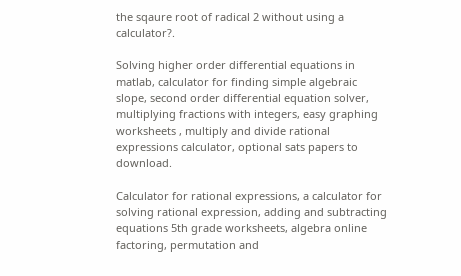the sqaure root of radical 2 without using a calculator?.

Solving higher order differential equations in matlab, calculator for finding simple algebraic slope, second order differential equation solver, multiplying fractions with integers, easy graphing worksheets , multiply and divide rational expressions calculator, optional sats papers to download.

Calculator for rational expressions, a calculator for solving rational expression, adding and subtracting equations 5th grade worksheets, algebra online factoring, permutation and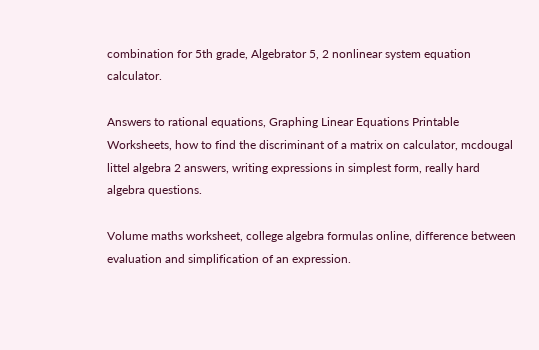combination for 5th grade, Algebrator 5, 2 nonlinear system equation calculator.

Answers to rational equations, Graphing Linear Equations Printable Worksheets, how to find the discriminant of a matrix on calculator, mcdougal littel algebra 2 answers, writing expressions in simplest form, really hard algebra questions.

Volume maths worksheet, college algebra formulas online, difference between evaluation and simplification of an expression.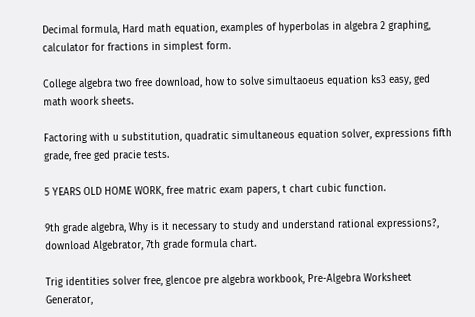Decimal formula, Hard math equation, examples of hyperbolas in algebra 2 graphing, calculator for fractions in simplest form.

College algebra two free download, how to solve simultaoeus equation ks3 easy, ged math woork sheets.

Factoring with u substitution, quadratic simultaneous equation solver, expressions fifth grade, free ged pracie tests.

5 YEARS OLD HOME WORK, free matric exam papers, t chart cubic function.

9th grade algebra, Why is it necessary to study and understand rational expressions?, download Algebrator, 7th grade formula chart.

Trig identities solver free, glencoe pre algebra workbook, Pre-Algebra Worksheet Generator,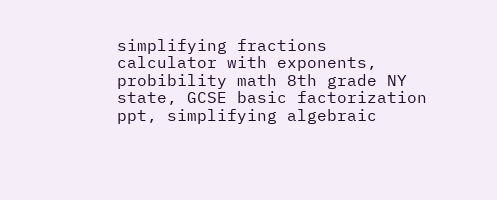simplifying fractions calculator with exponents, probibility math 8th grade NY state, GCSE basic factorization ppt, simplifying algebraic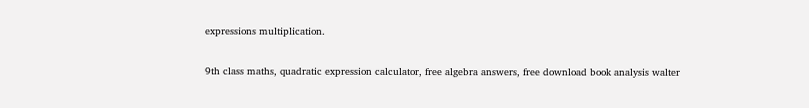expressions multiplication.

9th class maths, quadratic expression calculator, free algebra answers, free download book analysis walter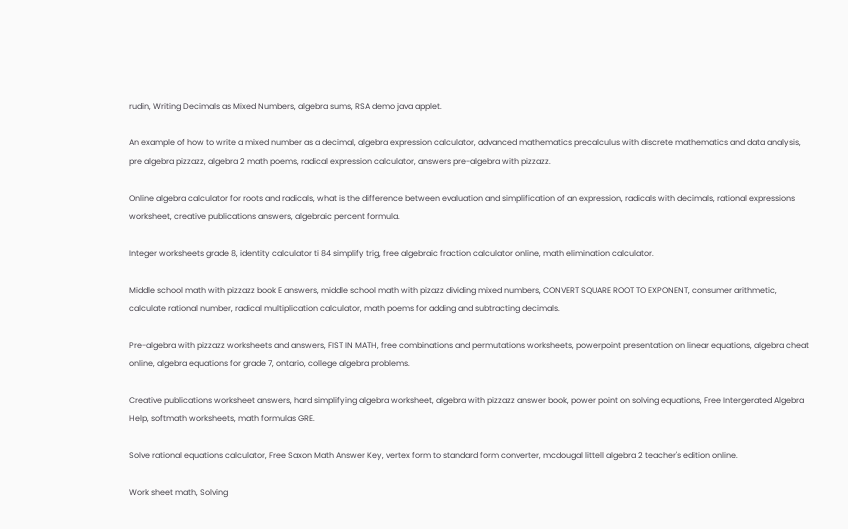rudin, Writing Decimals as Mixed Numbers, algebra sums, RSA demo java applet.

An example of how to write a mixed number as a decimal, algebra expression calculator, advanced mathematics precalculus with discrete mathematics and data analysis, pre algebra pizzazz, algebra 2 math poems, radical expression calculator, answers pre-algebra with pizzazz.

Online algebra calculator for roots and radicals, what is the difference between evaluation and simplification of an expression, radicals with decimals, rational expressions worksheet, creative publications answers, algebraic percent formula.

Integer worksheets grade 8, identity calculator ti 84 simplify trig, free algebraic fraction calculator online, math elimination calculator.

Middle school math with pizzazz book E answers, middle school math with pizazz dividing mixed numbers, CONVERT SQUARE ROOT TO EXPONENT, consumer arithmetic, calculate rational number, radical multiplication calculator, math poems for adding and subtracting decimals.

Pre-algebra with pizzazz worksheets and answers, FIST IN MATH, free combinations and permutations worksheets, powerpoint presentation on linear equations, algebra cheat online, algebra equations for grade 7, ontario, college algebra problems.

Creative publications worksheet answers, hard simplifying algebra worksheet, algebra with pizzazz answer book, power point on solving equations, Free Intergerated Algebra Help, softmath worksheets, math formulas GRE.

Solve rational equations calculator, Free Saxon Math Answer Key, vertex form to standard form converter, mcdougal littell algebra 2 teacher's edition online.

Work sheet math, Solving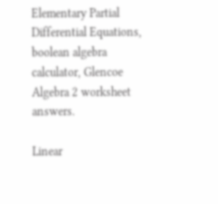Elementary Partial Differential Equations, boolean algebra calculator, Glencoe Algebra 2 worksheet answers.

Linear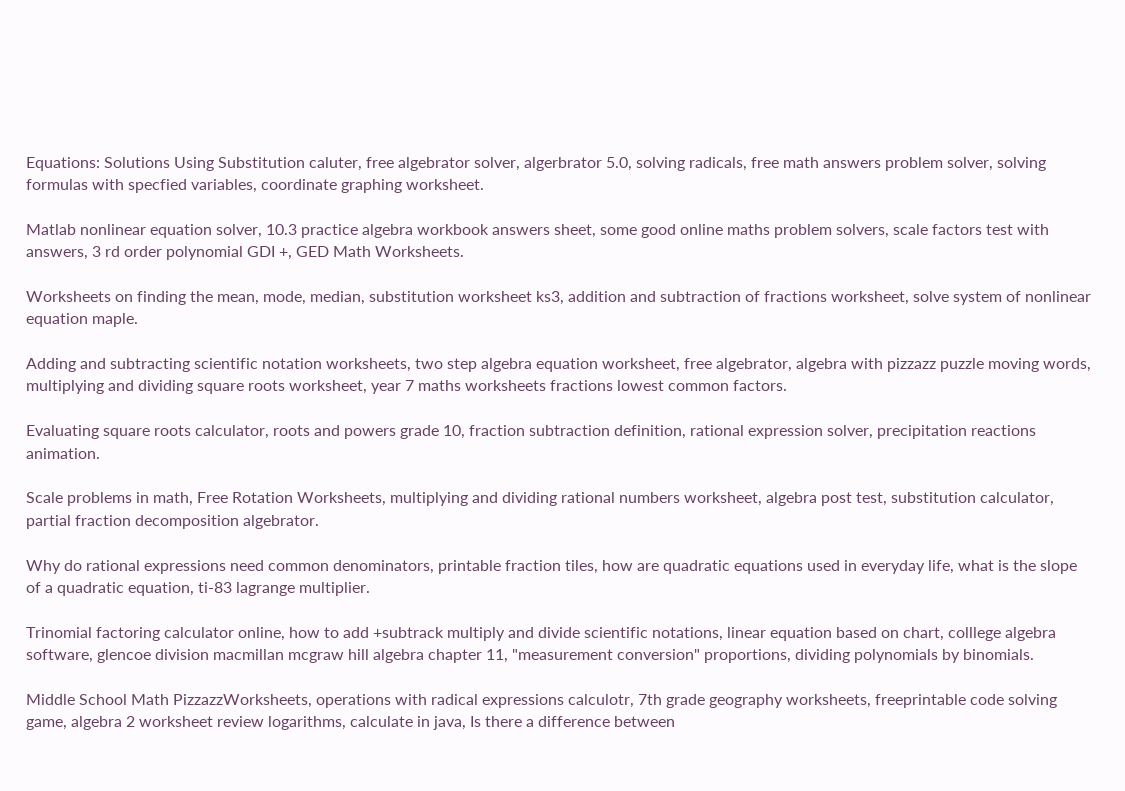Equations: Solutions Using Substitution caluter, free algebrator solver, algerbrator 5.0, solving radicals, free math answers problem solver, solving formulas with specfied variables, coordinate graphing worksheet.

Matlab nonlinear equation solver, 10.3 practice algebra workbook answers sheet, some good online maths problem solvers, scale factors test with answers, 3 rd order polynomial GDI +, GED Math Worksheets.

Worksheets on finding the mean, mode, median, substitution worksheet ks3, addition and subtraction of fractions worksheet, solve system of nonlinear equation maple.

Adding and subtracting scientific notation worksheets, two step algebra equation worksheet, free algebrator, algebra with pizzazz puzzle moving words, multiplying and dividing square roots worksheet, year 7 maths worksheets fractions lowest common factors.

Evaluating square roots calculator, roots and powers grade 10, fraction subtraction definition, rational expression solver, precipitation reactions animation.

Scale problems in math, Free Rotation Worksheets, multiplying and dividing rational numbers worksheet, algebra post test, substitution calculator, partial fraction decomposition algebrator.

Why do rational expressions need common denominators, printable fraction tiles, how are quadratic equations used in everyday life, what is the slope of a quadratic equation, ti-83 lagrange multiplier.

Trinomial factoring calculator online, how to add +subtrack multiply and divide scientific notations, linear equation based on chart, colllege algebra software, glencoe division macmillan mcgraw hill algebra chapter 11, "measurement conversion" proportions, dividing polynomials by binomials.

Middle School Math PizzazzWorksheets, operations with radical expressions calculotr, 7th grade geography worksheets, freeprintable code solving game, algebra 2 worksheet review logarithms, calculate in java, Is there a difference between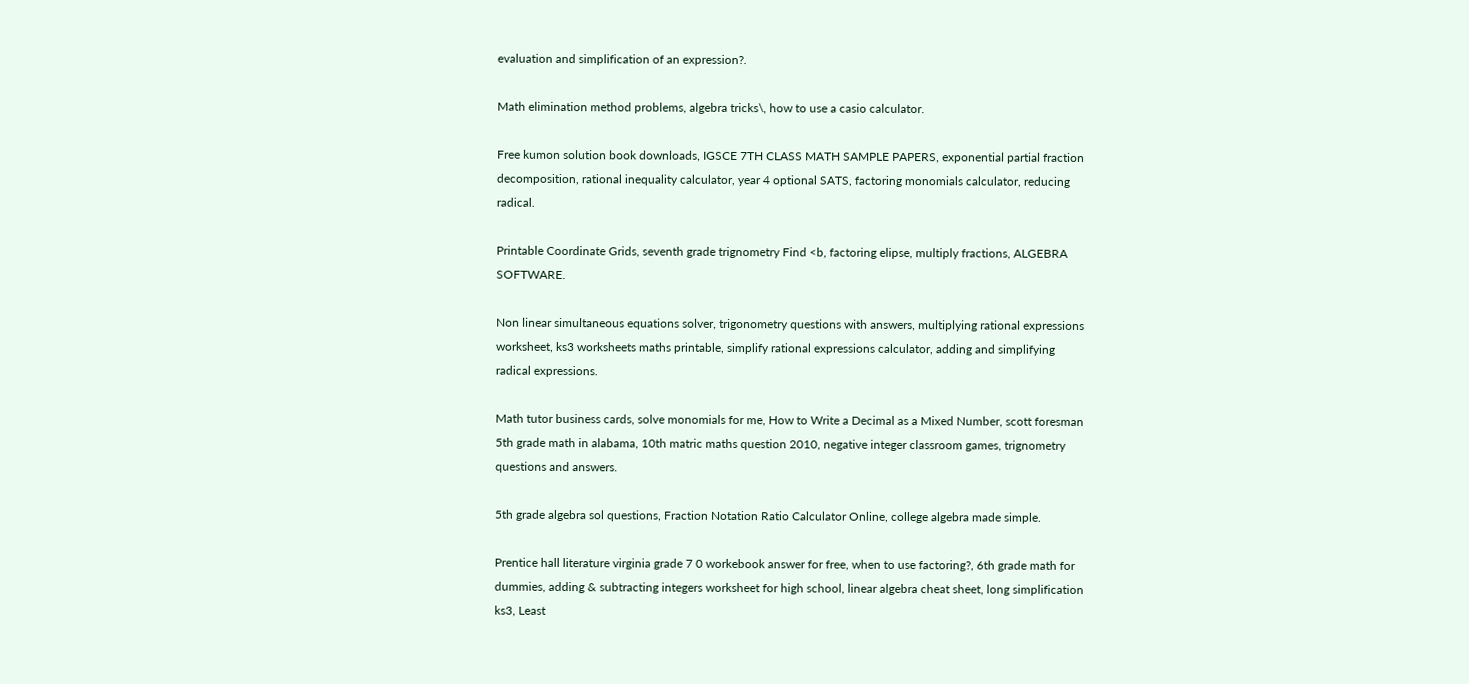evaluation and simplification of an expression?.

Math elimination method problems, algebra tricks\, how to use a casio calculator.

Free kumon solution book downloads, IGSCE 7TH CLASS MATH SAMPLE PAPERS, exponential partial fraction decomposition, rational inequality calculator, year 4 optional SATS, factoring monomials calculator, reducing radical.

Printable Coordinate Grids, seventh grade trignometry Find <b, factoring elipse, multiply fractions, ALGEBRA SOFTWARE.

Non linear simultaneous equations solver, trigonometry questions with answers, multiplying rational expressions worksheet, ks3 worksheets maths printable, simplify rational expressions calculator, adding and simplifying radical expressions.

Math tutor business cards, solve monomials for me, How to Write a Decimal as a Mixed Number, scott foresman 5th grade math in alabama, 10th matric maths question 2010, negative integer classroom games, trignometry questions and answers.

5th grade algebra sol questions, Fraction Notation Ratio Calculator Online, college algebra made simple.

Prentice hall literature virginia grade 7 0 workebook answer for free, when to use factoring?, 6th grade math for dummies, adding & subtracting integers worksheet for high school, linear algebra cheat sheet, long simplification ks3, Least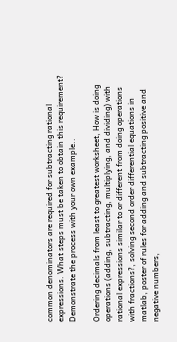common denominators are required for subtracting rational expressions. What steps must be taken to obtain this requirement? Demonstrate the process with your own example..

Ordering decimals from least to greatest worksheet, How is doing operations (adding, subtracting, multiplying, and dividing) with rational expressions similar to or different from doing operations with fractions?, solving second order differential equations in matlab, poster of rules for adding and subtracting positive and negative numbers,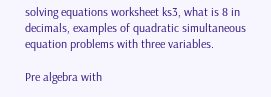solving equations worksheet ks3, what is 8 in decimals, examples of quadratic simultaneous equation problems with three variables.

Pre algebra with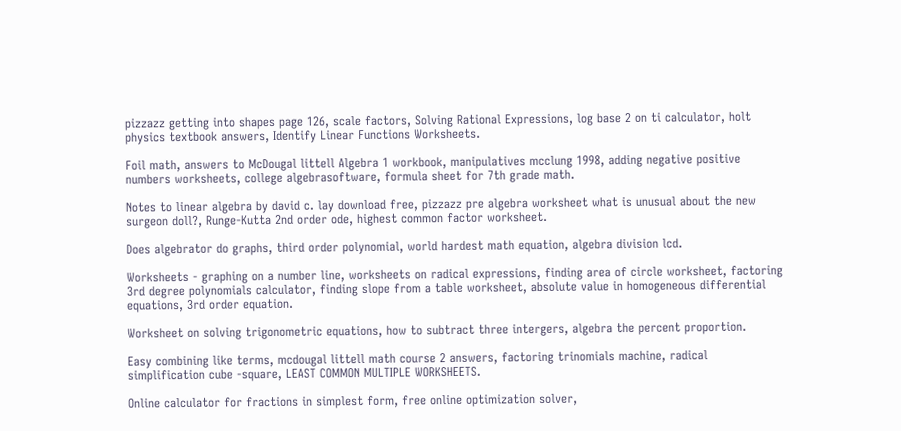pizzazz getting into shapes page 126, scale factors, Solving Rational Expressions, log base 2 on ti calculator, holt physics textbook answers, Identify Linear Functions Worksheets.

Foil math, answers to McDougal littell Algebra 1 workbook, manipulatives mcclung 1998, adding negative positive numbers worksheets, college algebrasoftware, formula sheet for 7th grade math.

Notes to linear algebra by david c. lay download free, pizzazz pre algebra worksheet what is unusual about the new surgeon doll?, Runge-Kutta 2nd order ode, highest common factor worksheet.

Does algebrator do graphs, third order polynomial, world hardest math equation, algebra division lcd.

Worksheets - graphing on a number line, worksheets on radical expressions, finding area of circle worksheet, factoring 3rd degree polynomials calculator, finding slope from a table worksheet, absolute value in homogeneous differential equations, 3rd order equation.

Worksheet on solving trigonometric equations, how to subtract three intergers, algebra the percent proportion.

Easy combining like terms, mcdougal littell math course 2 answers, factoring trinomials machine, radical simplification cube -square, LEAST COMMON MULTIPLE WORKSHEETS.

Online calculator for fractions in simplest form, free online optimization solver,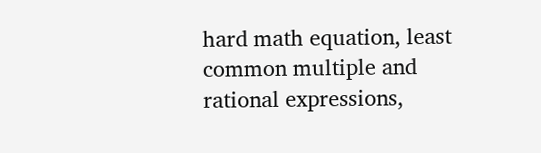hard math equation, least common multiple and rational expressions,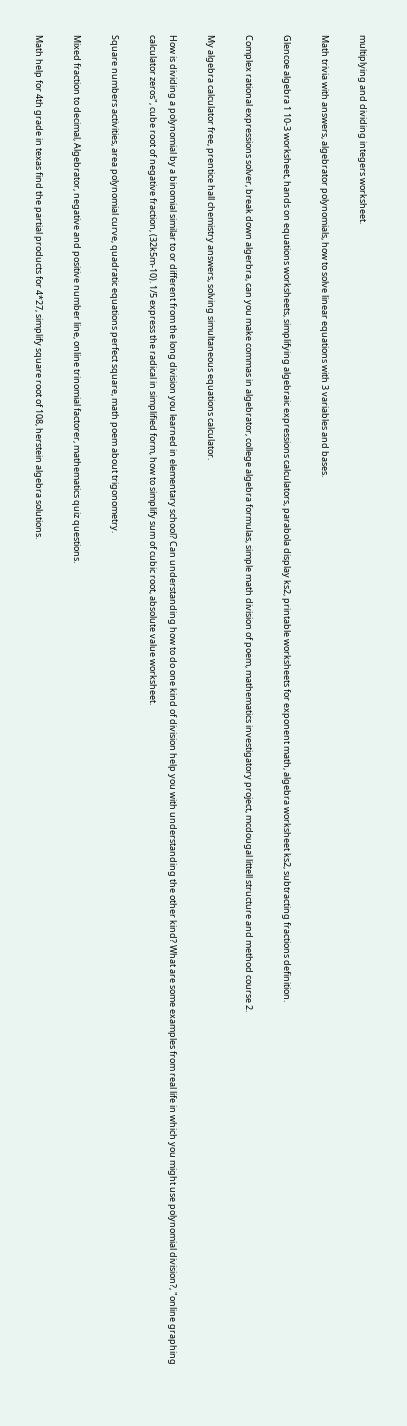multiplying and dividing integers worksheet.

Math trivia with answers, algebrator polynomials, how to solve linear equations with 3 variables and bases.

Glencoe algebra 1 10-3 worksheet, hands on equations worksheets, simplifying algebraic expressions calculators, parabola display ks2, printable worksheets for exponent math, algebra worksheet ks2, subtracting fractions definition.

Complex rational expressions solver, break down algerbra, can you make commas in algebrator, college algebra formulas, simple math division of poem, mathematics investigatory project, mcdougal littell structure and method course 2.

My algebra calculator free, prentice hall chemistry answers, solving simultaneous equations calculator.

How is dividing a polynomial by a binomial similar to or different from the long division you learned in elementary school? Can understanding how to do one kind of division help you with understanding the other kind? What are some examples from real life in which you might use polynomial division?, "online graphing calculator zeros", cube root of negative fraction, (32k5m-10). 1/5 express the radical in simplified form, how to simplify sum of cubic root, absolute value worksheet.

Square numbers activities, area polynomial curve, quadratic equations perfect square, math poem about trigonometry.

Mixed fraction to decimal, Algebrator, negative and positive number line, online trinomial factorer, mathematics quiz questions.

Math help for 4th grade in texas find the partial products for 4*27, simplify square root of 108, herstein algebra solutions.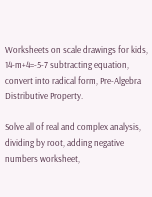Worksheets on scale drawings for kids, 14-m+4=-5-7 subtracting equation, convert into radical form, Pre-Algebra Distributive Property.

Solve all of real and complex analysis, dividing by root, adding negative numbers worksheet,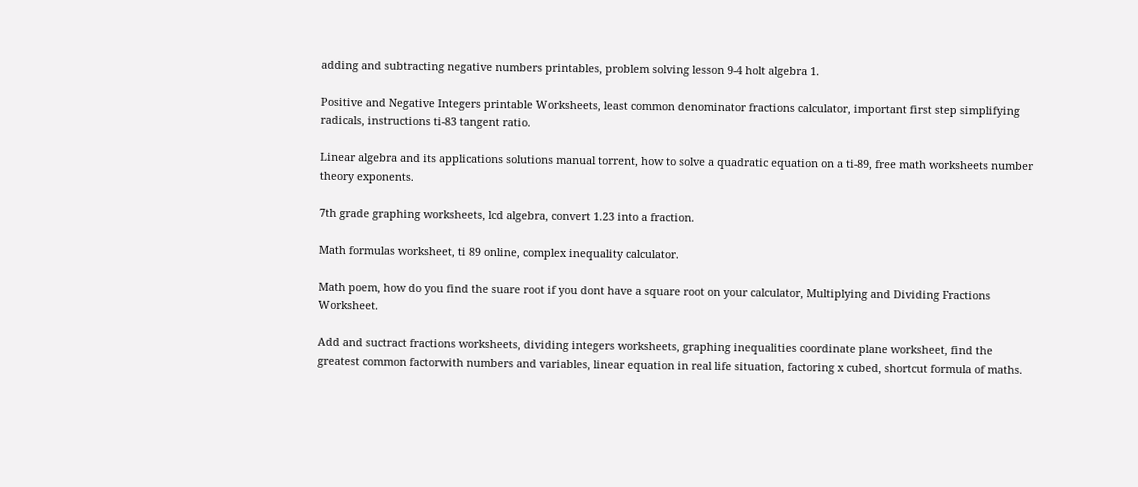adding and subtracting negative numbers printables, problem solving lesson 9-4 holt algebra 1.

Positive and Negative Integers printable Worksheets, least common denominator fractions calculator, important first step simplifying radicals, instructions ti-83 tangent ratio.

Linear algebra and its applications solutions manual torrent, how to solve a quadratic equation on a ti-89, free math worksheets number theory exponents.

7th grade graphing worksheets, lcd algebra, convert 1.23 into a fraction.

Math formulas worksheet, ti 89 online, complex inequality calculator.

Math poem, how do you find the suare root if you dont have a square root on your calculator, Multiplying and Dividing Fractions Worksheet.

Add and suctract fractions worksheets, dividing integers worksheets, graphing inequalities coordinate plane worksheet, find the greatest common factorwith numbers and variables, linear equation in real life situation, factoring x cubed, shortcut formula of maths.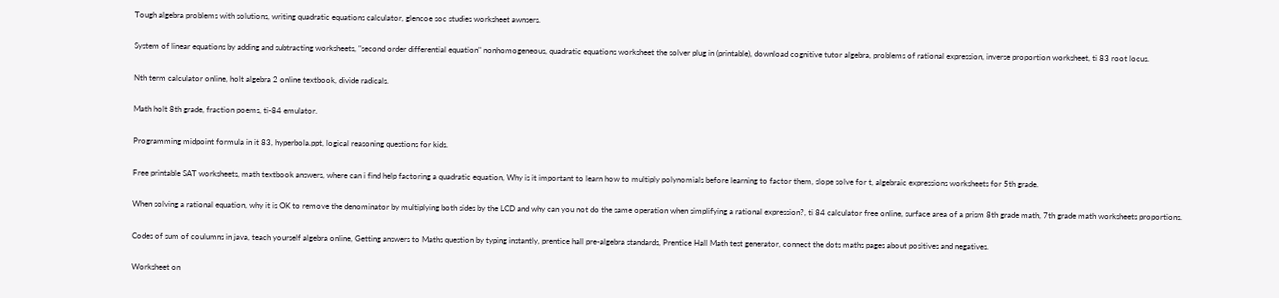Tough algebra problems with solutions, writing quadratic equations calculator, glencoe soc studies worksheet awnsers.

System of linear equations by adding and subtracting worksheets, "second order differential equation" nonhomogeneous, quadratic equations worksheet the solver plug in (printable), download cognitive tutor algebra, problems of rational expression, inverse proportion worksheet, ti 83 root locus.

Nth term calculator online, holt algebra 2 online textbook, divide radicals.

Math holt 8th grade, fraction poems, ti-84 emulator.

Programming midpoint formula in it 83, hyperbola.ppt, logical reasoning questions for kids.

Free printable SAT worksheets, math textbook answers, where can i find help factoring a quadratic equation, Why is it important to learn how to multiply polynomials before learning to factor them, slope solve for t, algebraic expressions worksheets for 5th grade.

When solving a rational equation, why it is OK to remove the denominator by multiplying both sides by the LCD and why can you not do the same operation when simplifying a rational expression?, ti 84 calculator free online, surface area of a prism 8th grade math, 7th grade math worksheets proportions.

Codes of sum of coulumns in java, teach yourself algebra online, Getting answers to Maths question by typing instantly, prentice hall pre-algebra standards, Prentice Hall Math test generator, connect the dots maths pages about positives and negatives.

Worksheet on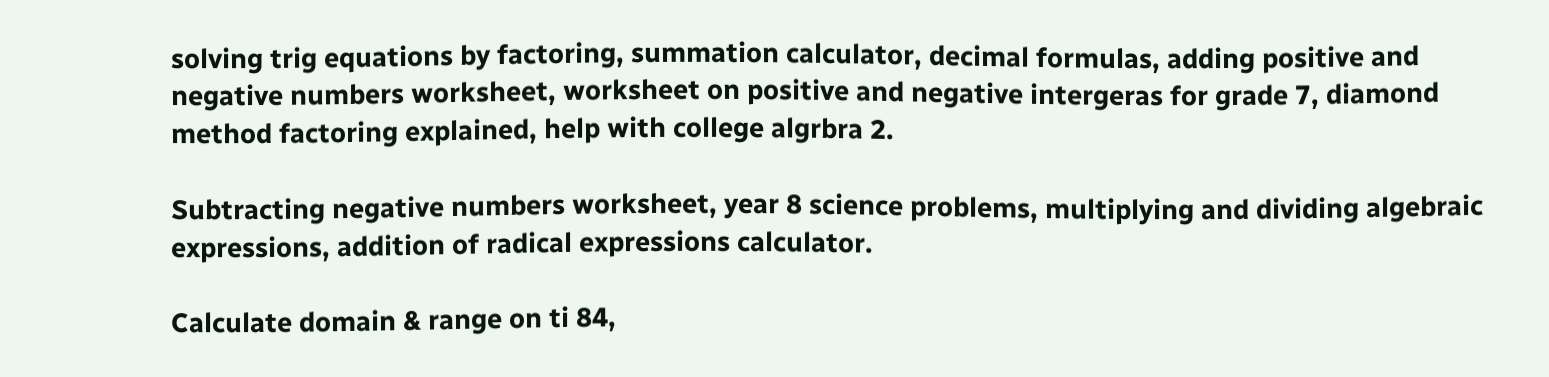solving trig equations by factoring, summation calculator, decimal formulas, adding positive and negative numbers worksheet, worksheet on positive and negative intergeras for grade 7, diamond method factoring explained, help with college algrbra 2.

Subtracting negative numbers worksheet, year 8 science problems, multiplying and dividing algebraic expressions, addition of radical expressions calculator.

Calculate domain & range on ti 84,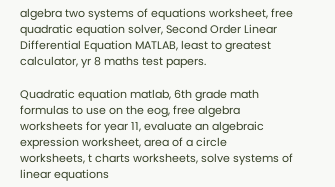algebra two systems of equations worksheet, free quadratic equation solver, Second Order Linear Differential Equation MATLAB, least to greatest calculator, yr 8 maths test papers.

Quadratic equation matlab, 6th grade math formulas to use on the eog, free algebra worksheets for year 11, evaluate an algebraic expression worksheet, area of a circle worksheets, t charts worksheets, solve systems of linear equations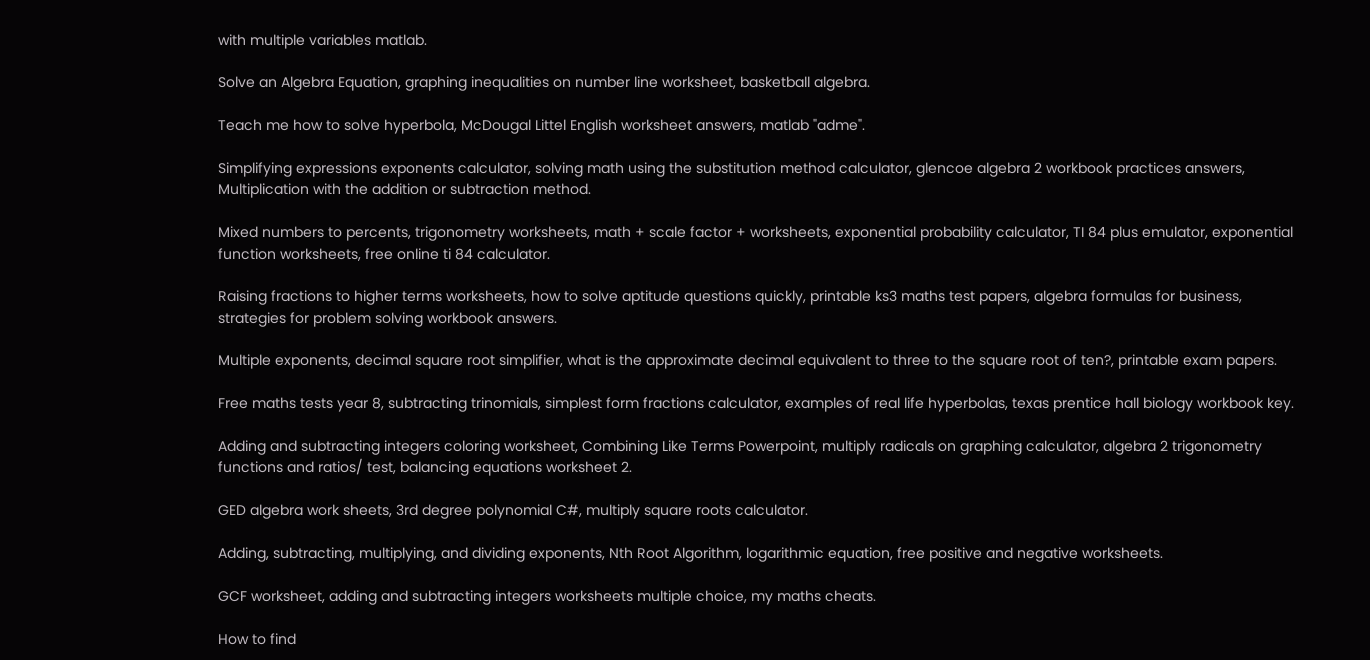with multiple variables matlab.

Solve an Algebra Equation, graphing inequalities on number line worksheet, basketball algebra.

Teach me how to solve hyperbola, McDougal Littel English worksheet answers, matlab "adme".

Simplifying expressions exponents calculator, solving math using the substitution method calculator, glencoe algebra 2 workbook practices answers, Multiplication with the addition or subtraction method.

Mixed numbers to percents, trigonometry worksheets, math + scale factor + worksheets, exponential probability calculator, TI 84 plus emulator, exponential function worksheets, free online ti 84 calculator.

Raising fractions to higher terms worksheets, how to solve aptitude questions quickly, printable ks3 maths test papers, algebra formulas for business, strategies for problem solving workbook answers.

Multiple exponents, decimal square root simplifier, what is the approximate decimal equivalent to three to the square root of ten?, printable exam papers.

Free maths tests year 8, subtracting trinomials, simplest form fractions calculator, examples of real life hyperbolas, texas prentice hall biology workbook key.

Adding and subtracting integers coloring worksheet, Combining Like Terms Powerpoint, multiply radicals on graphing calculator, algebra 2 trigonometry functions and ratios/ test, balancing equations worksheet 2.

GED algebra work sheets, 3rd degree polynomial C#, multiply square roots calculator.

Adding, subtracting, multiplying, and dividing exponents, Nth Root Algorithm, logarithmic equation, free positive and negative worksheets.

GCF worksheet, adding and subtracting integers worksheets multiple choice, my maths cheats.

How to find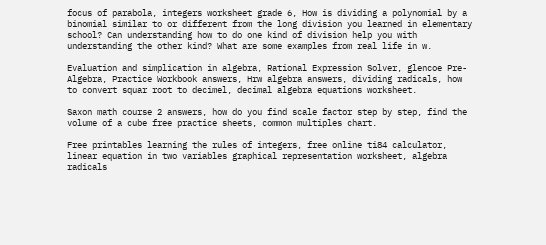focus of parabola, integers worksheet grade 6, How is dividing a polynomial by a binomial similar to or different from the long division you learned in elementary school? Can understanding how to do one kind of division help you with understanding the other kind? What are some examples from real life in w.

Evaluation and simplication in algebra, Rational Expression Solver, glencoe Pre-Algebra, Practice Workbook answers, Hrw algebra answers, dividing radicals, how to convert squar root to decimel, decimal algebra equations worksheet.

Saxon math course 2 answers, how do you find scale factor step by step, find the volume of a cube free practice sheets, common multiples chart.

Free printables learning the rules of integers, free online ti84 calculator, linear equation in two variables graphical representation worksheet, algebra radicals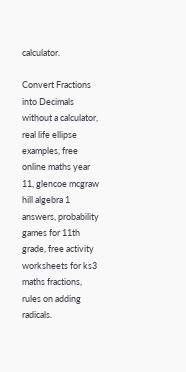calculator.

Convert Fractions into Decimals without a calculator, real life ellipse examples, free online maths year 11, glencoe mcgraw hill algebra 1 answers, probability games for 11th grade, free activity worksheets for ks3 maths fractions, rules on adding radicals.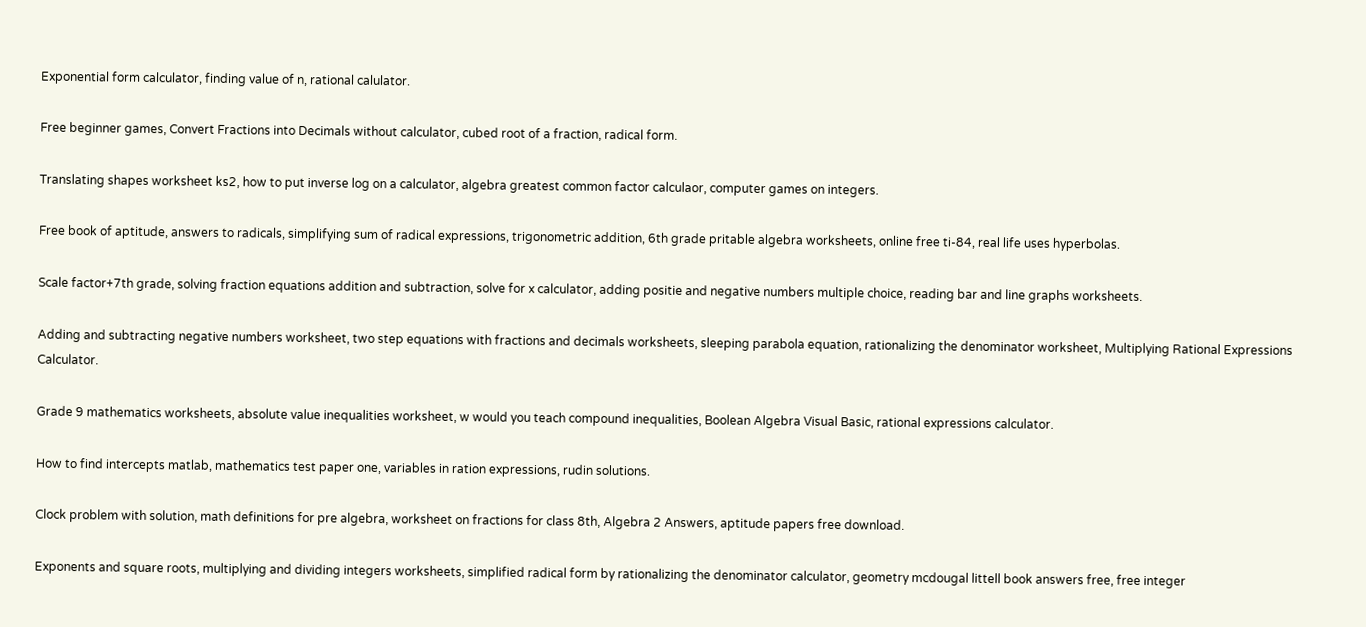Exponential form calculator, finding value of n, rational calulator.

Free beginner games, Convert Fractions into Decimals without calculator, cubed root of a fraction, radical form.

Translating shapes worksheet ks2, how to put inverse log on a calculator, algebra greatest common factor calculaor, computer games on integers.

Free book of aptitude, answers to radicals, simplifying sum of radical expressions, trigonometric addition, 6th grade pritable algebra worksheets, online free ti-84, real life uses hyperbolas.

Scale factor+7th grade, solving fraction equations addition and subtraction, solve for x calculator, adding positie and negative numbers multiple choice, reading bar and line graphs worksheets.

Adding and subtracting negative numbers worksheet, two step equations with fractions and decimals worksheets, sleeping parabola equation, rationalizing the denominator worksheet, Multiplying Rational Expressions Calculator.

Grade 9 mathematics worksheets, absolute value inequalities worksheet, w would you teach compound inequalities, Boolean Algebra Visual Basic, rational expressions calculator.

How to find intercepts matlab, mathematics test paper one, variables in ration expressions, rudin solutions.

Clock problem with solution, math definitions for pre algebra, worksheet on fractions for class 8th, Algebra 2 Answers, aptitude papers free download.

Exponents and square roots, multiplying and dividing integers worksheets, simplified radical form by rationalizing the denominator calculator, geometry mcdougal littell book answers free, free integer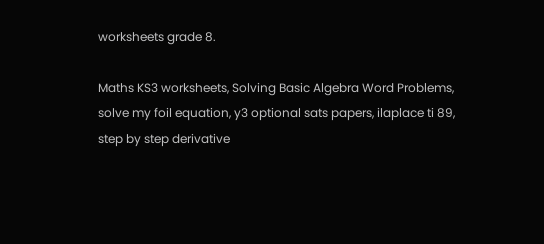worksheets grade 8.

Maths KS3 worksheets, Solving Basic Algebra Word Problems, solve my foil equation, y3 optional sats papers, ilaplace ti 89, step by step derivative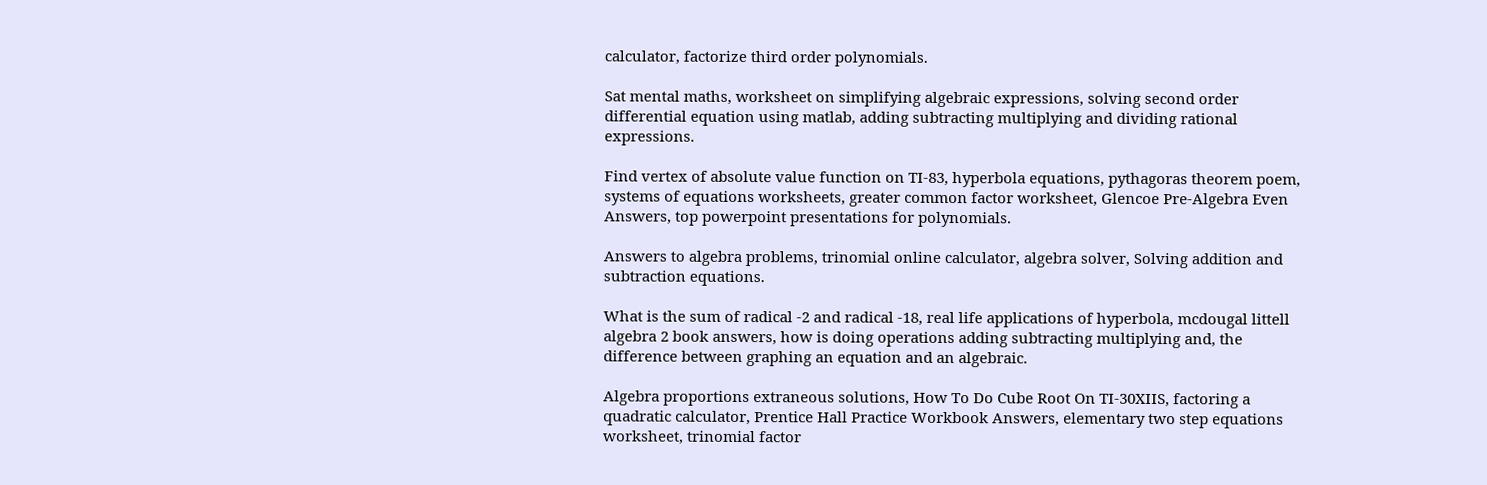calculator, factorize third order polynomials.

Sat mental maths, worksheet on simplifying algebraic expressions, solving second order differential equation using matlab, adding subtracting multiplying and dividing rational expressions.

Find vertex of absolute value function on TI-83, hyperbola equations, pythagoras theorem poem, systems of equations worksheets, greater common factor worksheet, Glencoe Pre-Algebra Even Answers, top powerpoint presentations for polynomials.

Answers to algebra problems, trinomial online calculator, algebra solver, Solving addition and subtraction equations.

What is the sum of radical -2 and radical -18, real life applications of hyperbola, mcdougal littell algebra 2 book answers, how is doing operations adding subtracting multiplying and, the difference between graphing an equation and an algebraic.

Algebra proportions extraneous solutions, How To Do Cube Root On TI-30XIIS, factoring a quadratic calculator, Prentice Hall Practice Workbook Answers, elementary two step equations worksheet, trinomial factor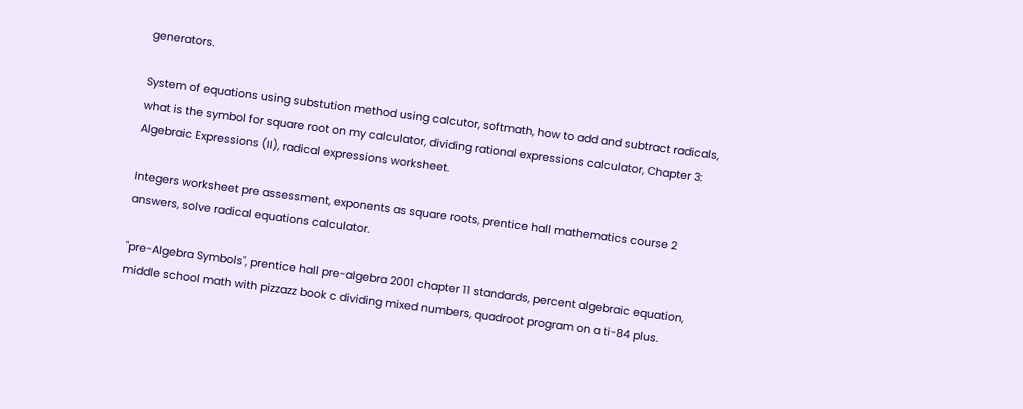generators.

System of equations using substution method using calcutor, softmath, how to add and subtract radicals, what is the symbol for square root on my calculator, dividing rational expressions calculator, Chapter 3: Algebraic Expressions (II), radical expressions worksheet.

Integers worksheet pre assessment, exponents as square roots, prentice hall mathematics course 2 answers, solve radical equations calculator.

"pre-Algebra Symbols", prentice hall pre-algebra 2001 chapter 11 standards, percent algebraic equation, middle school math with pizzazz book c dividing mixed numbers, quadroot program on a ti-84 plus.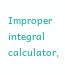Improper integral calculator,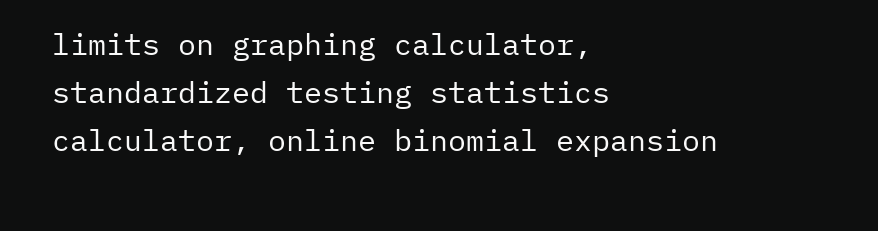limits on graphing calculator, standardized testing statistics calculator, online binomial expansion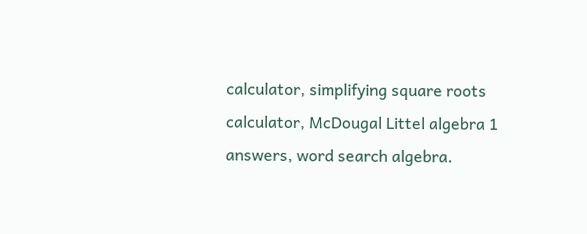calculator, simplifying square roots calculator, McDougal Littel algebra 1 answers, word search algebra.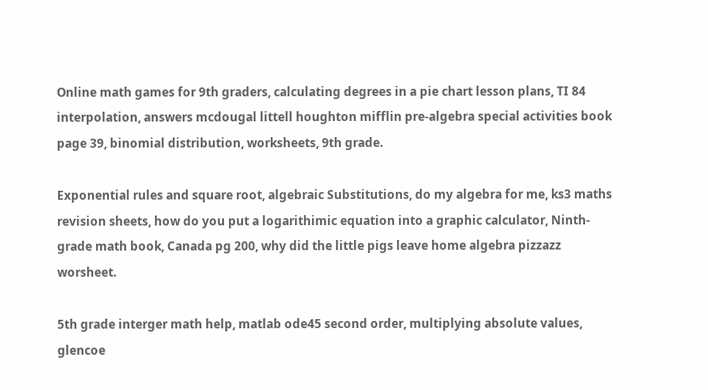Online math games for 9th graders, calculating degrees in a pie chart lesson plans, TI 84 interpolation, answers mcdougal littell houghton mifflin pre-algebra special activities book page 39, binomial distribution, worksheets, 9th grade.

Exponential rules and square root, algebraic Substitutions, do my algebra for me, ks3 maths revision sheets, how do you put a logarithimic equation into a graphic calculator, Ninth-grade math book, Canada pg 200, why did the little pigs leave home algebra pizzazz worsheet.

5th grade interger math help, matlab ode45 second order, multiplying absolute values, glencoe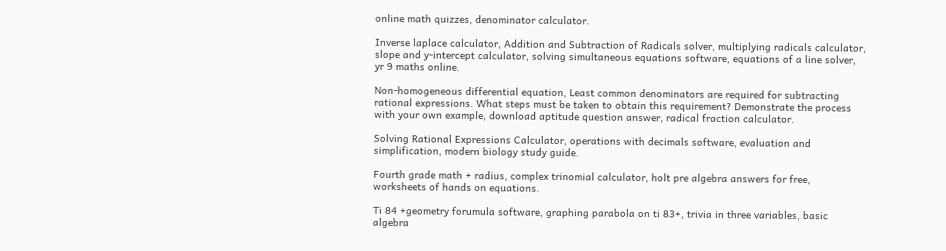online math quizzes, denominator calculator.

Inverse laplace calculator, Addition and Subtraction of Radicals solver, multiplying radicals calculator, slope and y-intercept calculator, solving simultaneous equations software, equations of a line solver, yr 9 maths online.

Non-homogeneous differential equation, Least common denominators are required for subtracting rational expressions. What steps must be taken to obtain this requirement? Demonstrate the process with your own example, download aptitude question answer, radical fraction calculator.

Solving Rational Expressions Calculator, operations with decimals software, evaluation and simplification, modern biology study guide.

Fourth grade math + radius, complex trinomial calculator, holt pre algebra answers for free, worksheets of hands on equations.

Ti 84 +geometry forumula software, graphing parabola on ti 83+, trivia in three variables, basic algebra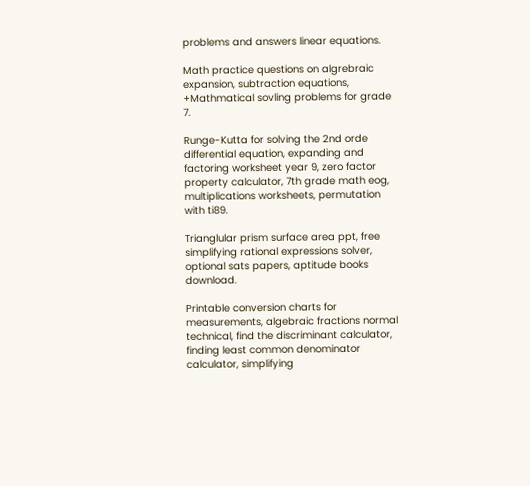problems and answers linear equations.

Math practice questions on algrebraic expansion, subtraction equations, +Mathmatical sovling problems for grade 7.

Runge-Kutta for solving the 2nd orde differential equation, expanding and factoring worksheet year 9, zero factor property calculator, 7th grade math eog, multiplications worksheets, permutation with ti89.

Trianglular prism surface area ppt, free simplifying rational expressions solver, optional sats papers, aptitude books download.

Printable conversion charts for measurements, algebraic fractions normal technical, find the discriminant calculator, finding least common denominator calculator, simplifying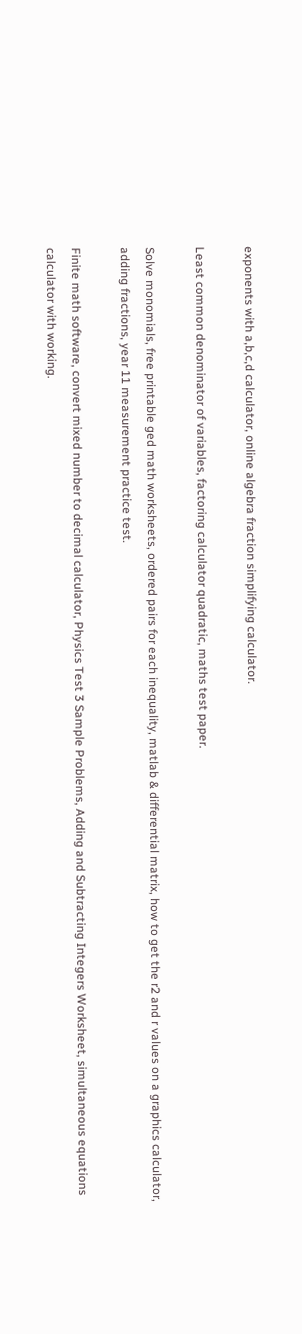exponents with a,b,c,d calculator, online algebra fraction simplifying calculator.

Least common denominator of variables, factoring calculator quadratic, maths test paper.

Solve monomials, free printable ged math worksheets, ordered pairs for each inequality, matlab & differential matrix, how to get the r2 and r values on a graphics calculator, adding fractions, year 11 measurement practice test.

Finite math software, convert mixed number to decimal calculator, Physics Test 3 Sample Problems, Adding and Subtracting Integers Worksheet, simultaneous equations calculator with working.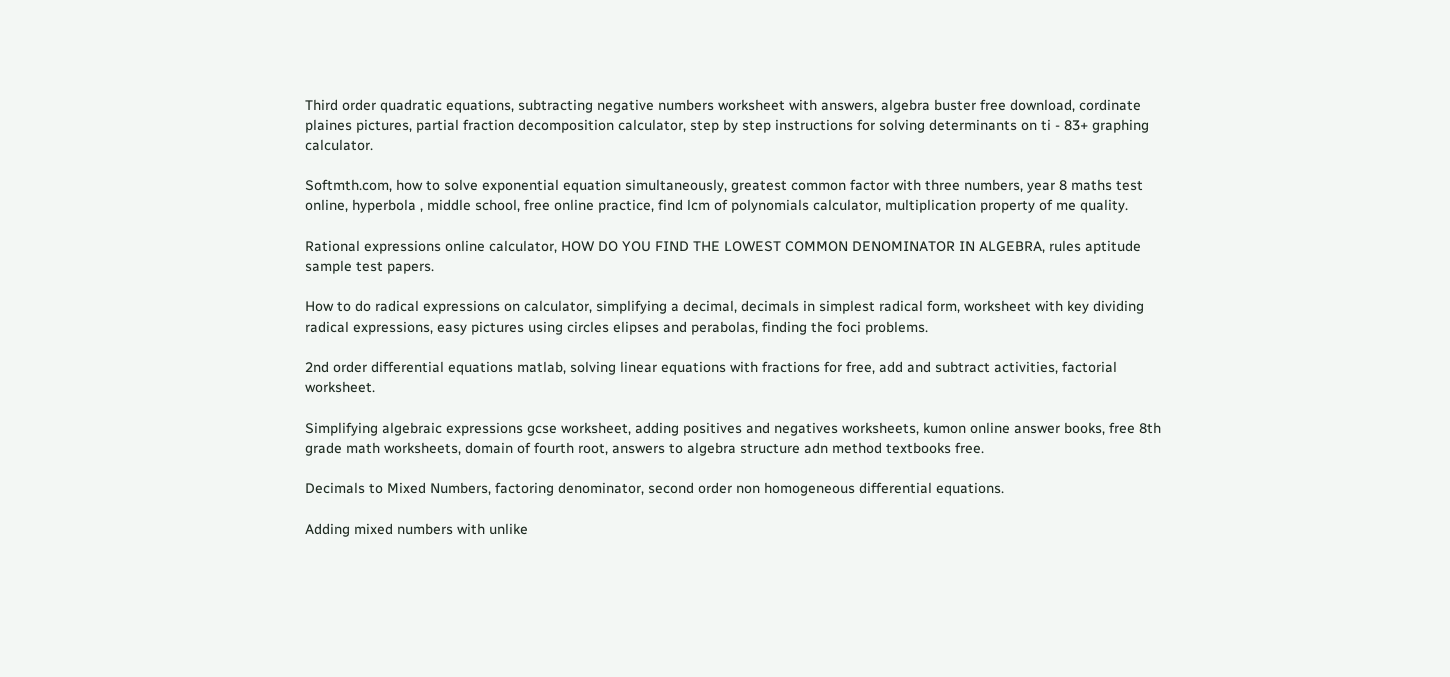Third order quadratic equations, subtracting negative numbers worksheet with answers, algebra buster free download, cordinate plaines pictures, partial fraction decomposition calculator, step by step instructions for solving determinants on ti - 83+ graphing calculator.

Softmth.com, how to solve exponential equation simultaneously, greatest common factor with three numbers, year 8 maths test online, hyperbola , middle school, free online practice, find lcm of polynomials calculator, multiplication property of me quality.

Rational expressions online calculator, HOW DO YOU FIND THE LOWEST COMMON DENOMINATOR IN ALGEBRA, rules aptitude sample test papers.

How to do radical expressions on calculator, simplifying a decimal, decimals in simplest radical form, worksheet with key dividing radical expressions, easy pictures using circles elipses and perabolas, finding the foci problems.

2nd order differential equations matlab, solving linear equations with fractions for free, add and subtract activities, factorial worksheet.

Simplifying algebraic expressions gcse worksheet, adding positives and negatives worksheets, kumon online answer books, free 8th grade math worksheets, domain of fourth root, answers to algebra structure adn method textbooks free.

Decimals to Mixed Numbers, factoring denominator, second order non homogeneous differential equations.

Adding mixed numbers with unlike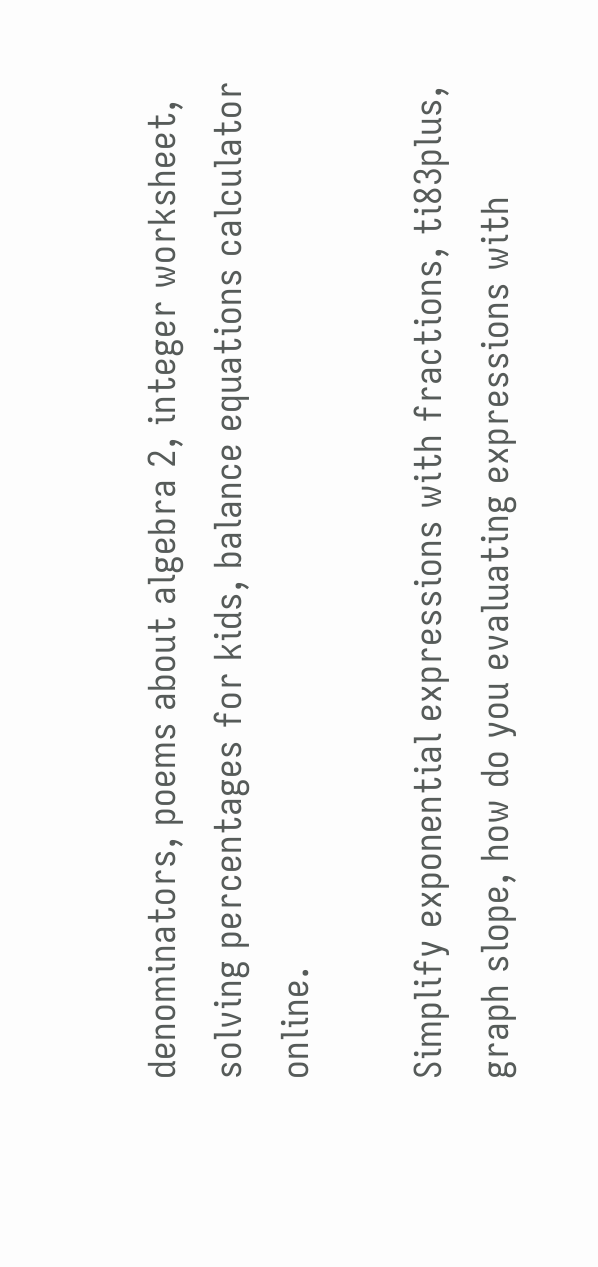denominators, poems about algebra 2, integer worksheet, solving percentages for kids, balance equations calculator online.

Simplify exponential expressions with fractions, ti83plus, graph slope, how do you evaluating expressions with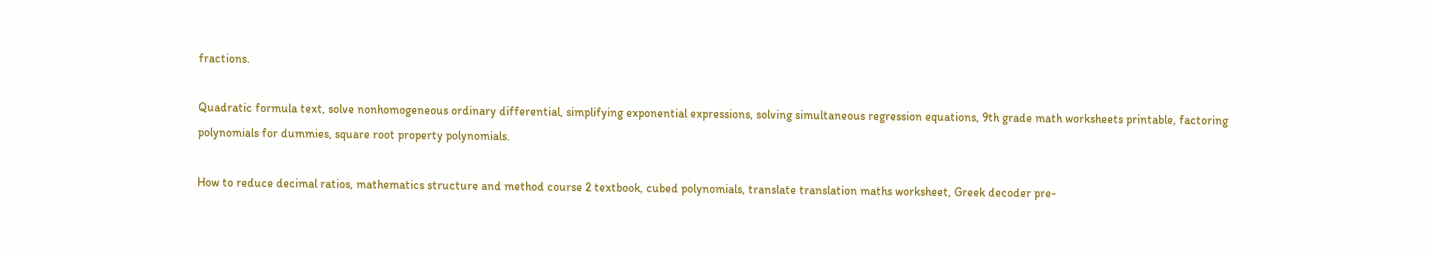fractions.

Quadratic formula text, solve nonhomogeneous ordinary differential, simplifying exponential expressions, solving simultaneous regression equations, 9th grade math worksheets printable, factoring polynomials for dummies, square root property polynomials.

How to reduce decimal ratios, mathematics structure and method course 2 textbook, cubed polynomials, translate translation maths worksheet, Greek decoder pre-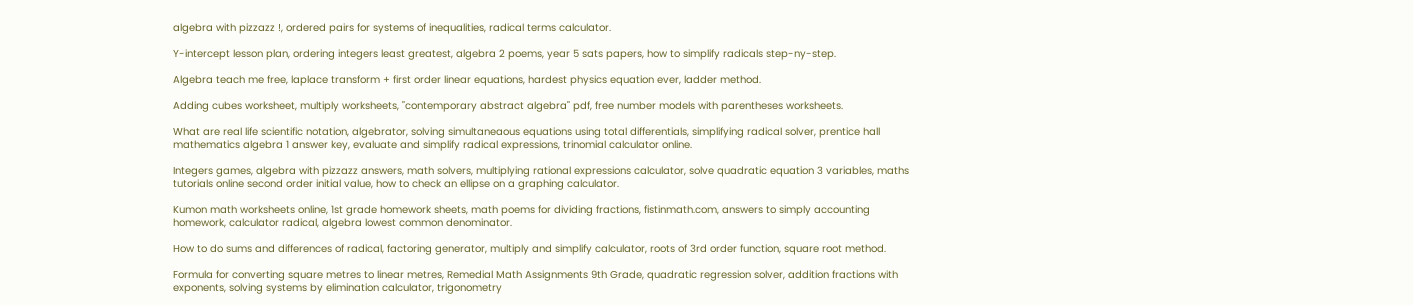algebra with pizzazz !, ordered pairs for systems of inequalities, radical terms calculator.

Y-intercept lesson plan, ordering integers least greatest, algebra 2 poems, year 5 sats papers, how to simplify radicals step-ny-step.

Algebra teach me free, laplace transform + first order linear equations, hardest physics equation ever, ladder method.

Adding cubes worksheet, multiply worksheets, "contemporary abstract algebra" pdf, free number models with parentheses worksheets.

What are real life scientific notation, algebrator, solving simultaneaous equations using total differentials, simplifying radical solver, prentice hall mathematics algebra 1 answer key, evaluate and simplify radical expressions, trinomial calculator online.

Integers games, algebra with pizzazz answers, math solvers, multiplying rational expressions calculator, solve quadratic equation 3 variables, maths tutorials online second order initial value, how to check an ellipse on a graphing calculator.

Kumon math worksheets online, 1st grade homework sheets, math poems for dividing fractions, fistinmath.com, answers to simply accounting homework, calculator radical, algebra lowest common denominator.

How to do sums and differences of radical, factoring generator, multiply and simplify calculator, roots of 3rd order function, square root method.

Formula for converting square metres to linear metres, Remedial Math Assignments 9th Grade, quadratic regression solver, addition fractions with exponents, solving systems by elimination calculator, trigonometry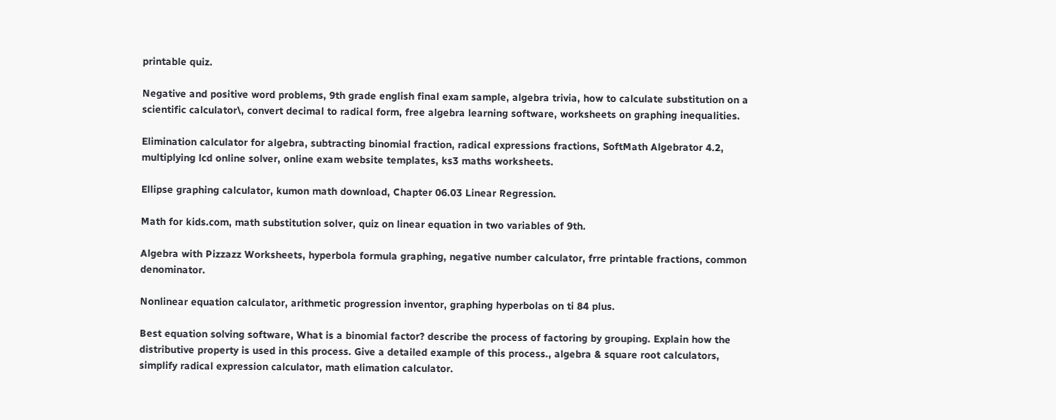printable quiz.

Negative and positive word problems, 9th grade english final exam sample, algebra trivia, how to calculate substitution on a scientific calculator\, convert decimal to radical form, free algebra learning software, worksheets on graphing inequalities.

Elimination calculator for algebra, subtracting binomial fraction, radical expressions fractions, SoftMath Algebrator 4.2, multiplying lcd online solver, online exam website templates, ks3 maths worksheets.

Ellipse graphing calculator, kumon math download, Chapter 06.03 Linear Regression.

Math for kids.com, math substitution solver, quiz on linear equation in two variables of 9th.

Algebra with Pizzazz Worksheets, hyperbola formula graphing, negative number calculator, frre printable fractions, common denominator.

Nonlinear equation calculator, arithmetic progression inventor, graphing hyperbolas on ti 84 plus.

Best equation solving software, What is a binomial factor? describe the process of factoring by grouping. Explain how the distributive property is used in this process. Give a detailed example of this process., algebra & square root calculators, simplify radical expression calculator, math elimation calculator.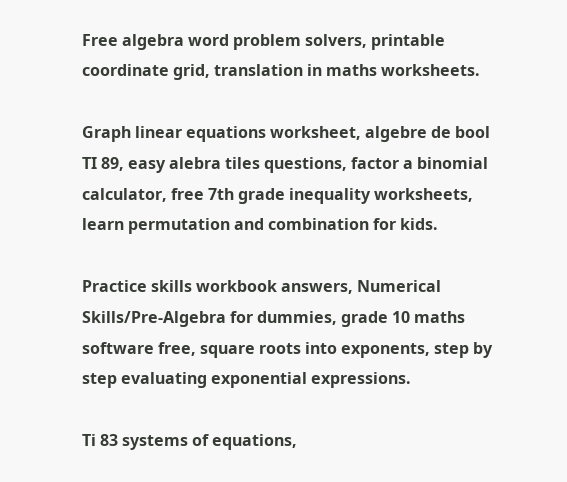Free algebra word problem solvers, printable coordinate grid, translation in maths worksheets.

Graph linear equations worksheet, algebre de bool TI 89, easy alebra tiles questions, factor a binomial calculator, free 7th grade inequality worksheets, learn permutation and combination for kids.

Practice skills workbook answers, Numerical Skills/Pre-Algebra for dummies, grade 10 maths software free, square roots into exponents, step by step evaluating exponential expressions.

Ti 83 systems of equations,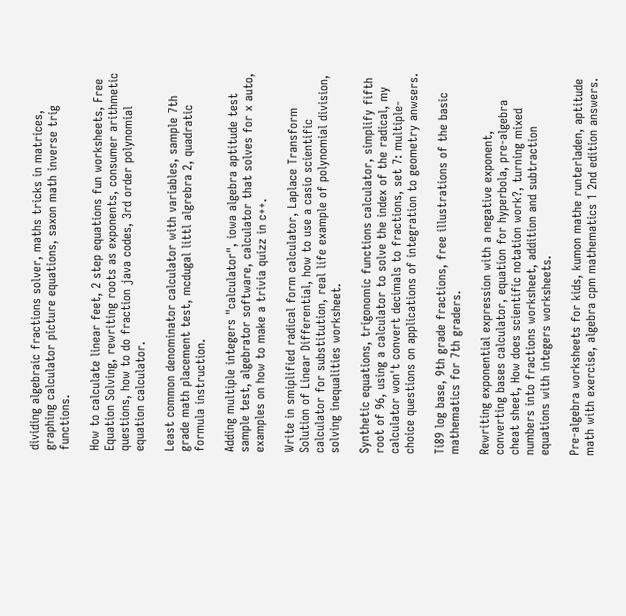dividing algebraic fractions solver, maths tricks in matrices, graphing calculator picture equations, saxon math inverse trig functions.

How to calculate linear feet, 2 step equations fun worksheets, Free Equation Solving, rewriting roots as exponents, consumer arithmetic questions, how to do fraction java codes, 3rd order polynomial equation calculator.

Least common denominator calculator with variables, sample 7th grade math placement test, mcdugal littl algrebra 2, quadratic formula instruction.

Adding multiple integers "calculator", iowa algebra aptitude test sample test, algebrator software, calculator that solves for x auto, examples on how to make a trivia quizz in c++.

Write in smiplified radical form calculator, Laplace Transform Solution of Linear Differential, how to use a casio scientific calculator for substitution, real life example of polynomial division, solving inequalities worksheet.

Synthetic equations, trigonomic functions calculator, simplify fifth root of 96, using a calculator to solve the index of the radical, my calculator won't convert decimals to fractions, set 7: multiple-choice questions on applications of integration to geometry anwsers.

Ti89 log base, 9th grade fractions, free illustrations of the basic mathematics for 7th graders.

Rewriting exponential expression with a negative exponent, converting bases calculator, equation for hyperbola, pre-algebra cheat sheet, How does scientific notation work?, turning mixed numbers into fractions worksheet, addition and subtraction equations with integers worksheets.

Pre-algebra worksheets for kids, kumon mathe runterladen, aptitude math with exercise, algebra cpm mathematics 1 2nd edition answers.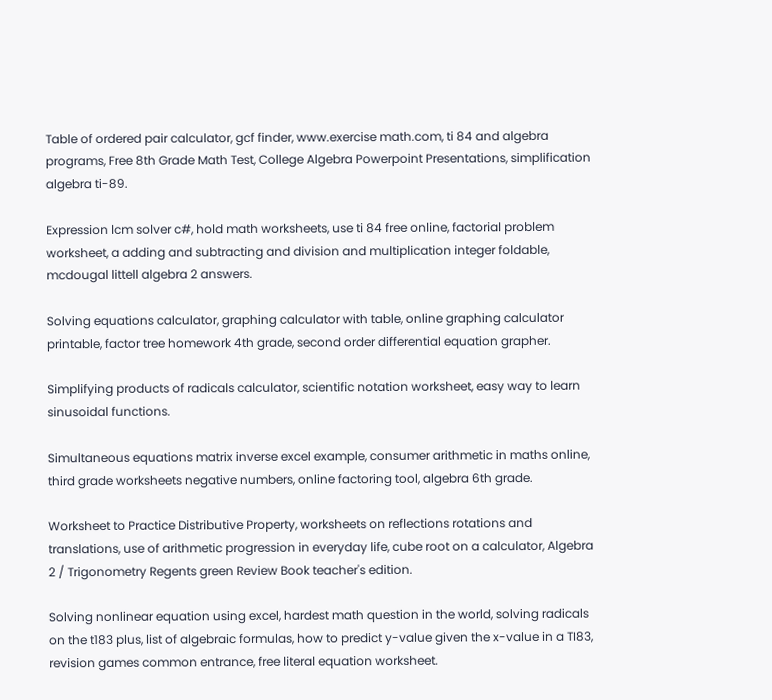Table of ordered pair calculator, gcf finder, www.exercise math.com, ti 84 and algebra programs, Free 8th Grade Math Test, College Algebra Powerpoint Presentations, simplification algebra ti-89.

Expression lcm solver c#, hold math worksheets, use ti 84 free online, factorial problem worksheet, a adding and subtracting and division and multiplication integer foldable, mcdougal littell algebra 2 answers.

Solving equations calculator, graphing calculator with table, online graphing calculator printable, factor tree homework 4th grade, second order differential equation grapher.

Simplifying products of radicals calculator, scientific notation worksheet, easy way to learn sinusoidal functions.

Simultaneous equations matrix inverse excel example, consumer arithmetic in maths online, third grade worksheets negative numbers, online factoring tool, algebra 6th grade.

Worksheet to Practice Distributive Property, worksheets on reflections rotations and translations, use of arithmetic progression in everyday life, cube root on a calculator, Algebra 2 / Trigonometry Regents green Review Book teacher's edition.

Solving nonlinear equation using excel, hardest math question in the world, solving radicals on the t183 plus, list of algebraic formulas, how to predict y-value given the x-value in a TI83, revision games common entrance, free literal equation worksheet.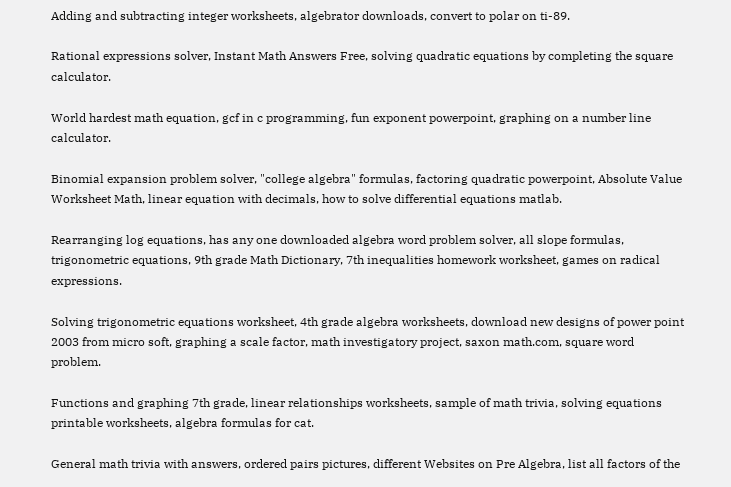Adding and subtracting integer worksheets, algebrator downloads, convert to polar on ti-89.

Rational expressions solver, Instant Math Answers Free, solving quadratic equations by completing the square calculator.

World hardest math equation, gcf in c programming, fun exponent powerpoint, graphing on a number line calculator.

Binomial expansion problem solver, "college algebra" formulas, factoring quadratic powerpoint, Absolute Value Worksheet Math, linear equation with decimals, how to solve differential equations matlab.

Rearranging log equations, has any one downloaded algebra word problem solver, all slope formulas, trigonometric equations, 9th grade Math Dictionary, 7th inequalities homework worksheet, games on radical expressions.

Solving trigonometric equations worksheet, 4th grade algebra worksheets, download new designs of power point 2003 from micro soft, graphing a scale factor, math investigatory project, saxon math.com, square word problem.

Functions and graphing 7th grade, linear relationships worksheets, sample of math trivia, solving equations printable worksheets, algebra formulas for cat.

General math trivia with answers, ordered pairs pictures, different Websites on Pre Algebra, list all factors of the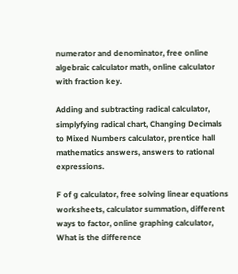numerator and denominator, free online algebraic calculator math, online calculator with fraction key.

Adding and subtracting radical calculator, simplyfying radical chart, Changing Decimals to Mixed Numbers calculator, prentice hall mathematics answers, answers to rational expressions.

F of g calculator, free solving linear equations worksheets, calculator summation, different ways to factor, online graphing calculator, What is the difference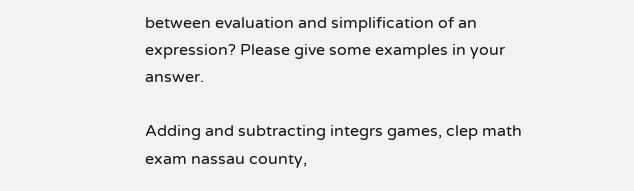between evaluation and simplification of an expression? Please give some examples in your answer.

Adding and subtracting integrs games, clep math exam nassau county,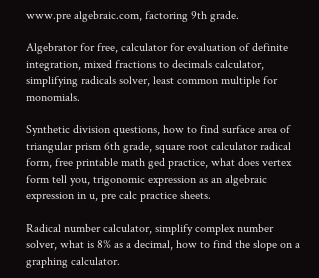www.pre algebraic.com, factoring 9th grade.

Algebrator for free, calculator for evaluation of definite integration, mixed fractions to decimals calculator, simplifying radicals solver, least common multiple for monomials.

Synthetic division questions, how to find surface area of triangular prism 6th grade, square root calculator radical form, free printable math ged practice, what does vertex form tell you, trigonomic expression as an algebraic expression in u, pre calc practice sheets.

Radical number calculator, simplify complex number solver, what is 8% as a decimal, how to find the slope on a graphing calculator.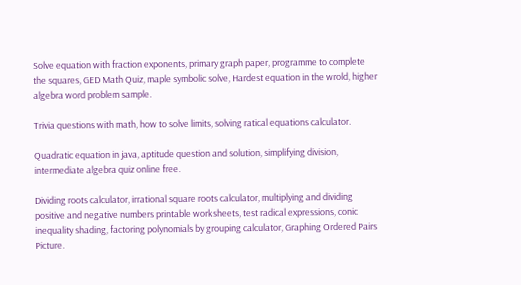Solve equation with fraction exponents, primary graph paper, programme to complete the squares, GED Math Quiz, maple symbolic solve, Hardest equation in the wrold, higher algebra word problem sample.

Trivia questions with math, how to solve limits, solving ratical equations calculator.

Quadratic equation in java, aptitude question and solution, simplifying division, intermediate algebra quiz online free.

Dividing roots calculator, irrational square roots calculator, multiplying and dividing positive and negative numbers printable worksheets, test radical expressions, conic inequality shading, factoring polynomials by grouping calculator, Graphing Ordered Pairs Picture.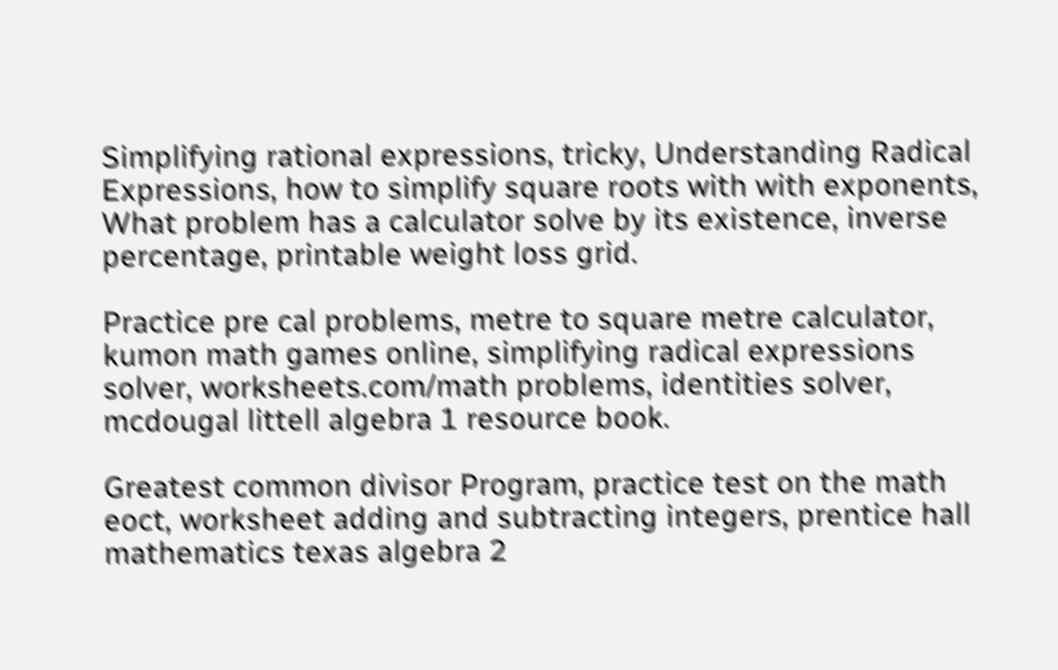Simplifying rational expressions, tricky, Understanding Radical Expressions, how to simplify square roots with with exponents, What problem has a calculator solve by its existence, inverse percentage, printable weight loss grid.

Practice pre cal problems, metre to square metre calculator, kumon math games online, simplifying radical expressions solver, worksheets.com/math problems, identities solver, mcdougal littell algebra 1 resource book.

Greatest common divisor Program, practice test on the math eoct, worksheet adding and subtracting integers, prentice hall mathematics texas algebra 2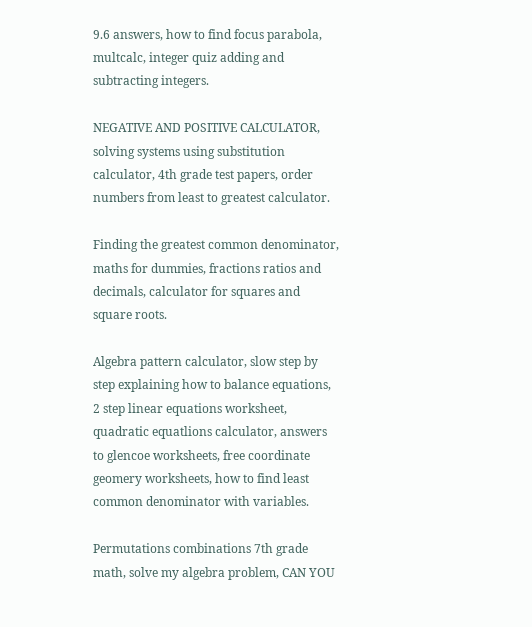9.6 answers, how to find focus parabola, multcalc, integer quiz adding and subtracting integers.

NEGATIVE AND POSITIVE CALCULATOR, solving systems using substitution calculator, 4th grade test papers, order numbers from least to greatest calculator.

Finding the greatest common denominator, maths for dummies, fractions ratios and decimals, calculator for squares and square roots.

Algebra pattern calculator, slow step by step explaining how to balance equations, 2 step linear equations worksheet, quadratic equatlions calculator, answers to glencoe worksheets, free coordinate geomery worksheets, how to find least common denominator with variables.

Permutations combinations 7th grade math, solve my algebra problem, CAN YOU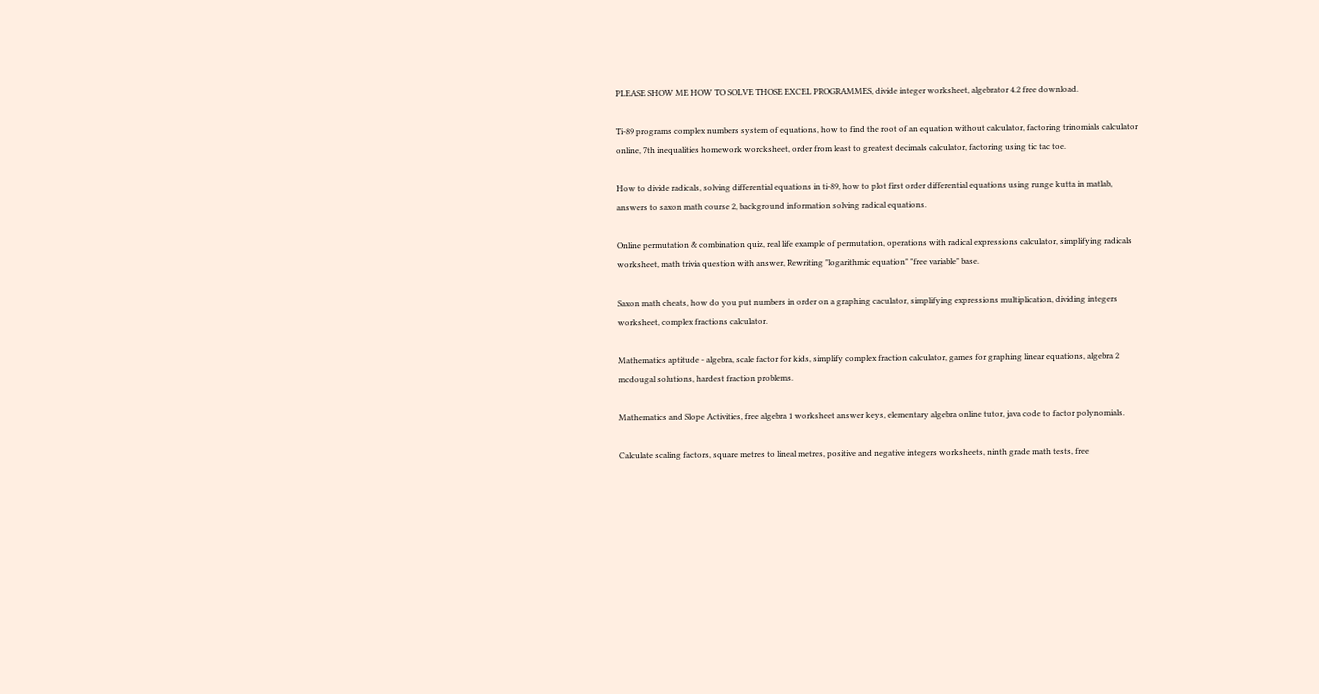PLEASE SHOW ME HOW TO SOLVE THOSE EXCEL PROGRAMMES, divide integer worksheet, algebrator 4.2 free download.

Ti-89 programs complex numbers system of equations, how to find the root of an equation without calculator, factoring trinomials calculator online, 7th inequalities homework worcksheet, order from least to greatest decimals calculator, factoring using tic tac toe.

How to divide radicals, solving differential equations in ti-89, how to plot first order differential equations using runge kutta in matlab, answers to saxon math course 2, background information solving radical equations.

Online permutation & combination quiz, real life example of permutation, operations with radical expressions calculator, simplifying radicals worksheet, math trivia question with answer, Rewriting "logarithmic equation" "free variable" base.

Saxon math cheats, how do you put numbers in order on a graphing caculator, simplifying expressions multiplication, dividing integers worksheet, complex fractions calculator.

Mathematics aptitude - algebra, scale factor for kids, simplify complex fraction calculator, games for graphing linear equations, algebra 2 mcdougal solutions, hardest fraction problems.

Mathematics and Slope Activities, free algebra 1 worksheet answer keys, elementary algebra online tutor, java code to factor polynomials.

Calculate scaling factors, square metres to lineal metres, positive and negative integers worksheets, ninth grade math tests, free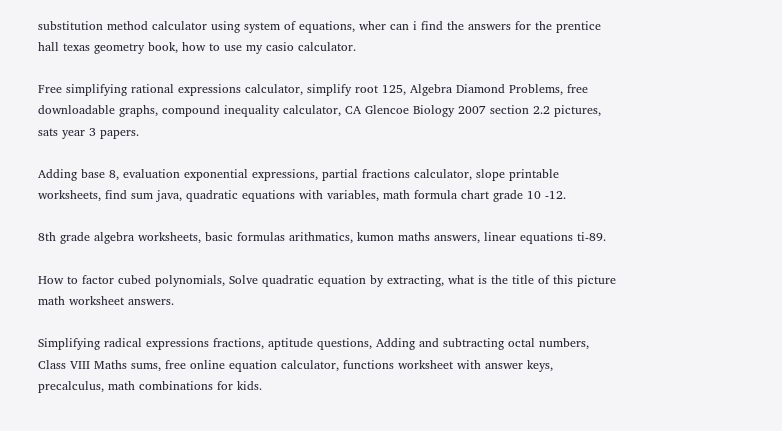substitution method calculator using system of equations, wher can i find the answers for the prentice hall texas geometry book, how to use my casio calculator.

Free simplifying rational expressions calculator, simplify root 125, Algebra Diamond Problems, free downloadable graphs, compound inequality calculator, CA Glencoe Biology 2007 section 2.2 pictures, sats year 3 papers.

Adding base 8, evaluation exponential expressions, partial fractions calculator, slope printable worksheets, find sum java, quadratic equations with variables, math formula chart grade 10 -12.

8th grade algebra worksheets, basic formulas arithmatics, kumon maths answers, linear equations ti-89.

How to factor cubed polynomials, Solve quadratic equation by extracting, what is the title of this picture math worksheet answers.

Simplifying radical expressions fractions, aptitude questions, Adding and subtracting octal numbers, Class VIII Maths sums, free online equation calculator, functions worksheet with answer keys, precalculus, math combinations for kids.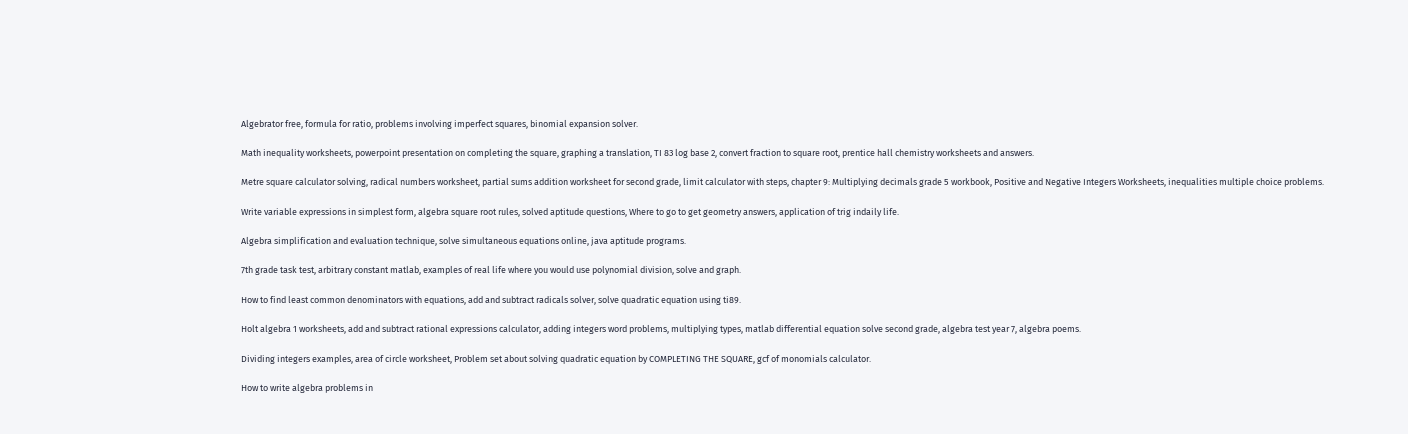Algebrator free, formula for ratio, problems involving imperfect squares, binomial expansion solver.

Math inequality worksheets, powerpoint presentation on completing the square, graphing a translation, TI 83 log base 2, convert fraction to square root, prentice hall chemistry worksheets and answers.

Metre square calculator solving, radical numbers worksheet, partial sums addition worksheet for second grade, limit calculator with steps, chapter 9: Multiplying decimals grade 5 workbook, Positive and Negative Integers Worksheets, inequalities multiple choice problems.

Write variable expressions in simplest form, algebra square root rules, solved aptitude questions, Where to go to get geometry answers, application of trig indaily life.

Algebra simplification and evaluation technique, solve simultaneous equations online, java aptitude programs.

7th grade task test, arbitrary constant matlab, examples of real life where you would use polynomial division, solve and graph.

How to find least common denominators with equations, add and subtract radicals solver, solve quadratic equation using ti89.

Holt algebra 1 worksheets, add and subtract rational expressions calculator, adding integers word problems, multiplying types, matlab differential equation solve second grade, algebra test year 7, algebra poems.

Dividing integers examples, area of circle worksheet, Problem set about solving quadratic equation by COMPLETING THE SQUARE, gcf of monomials calculator.

How to write algebra problems in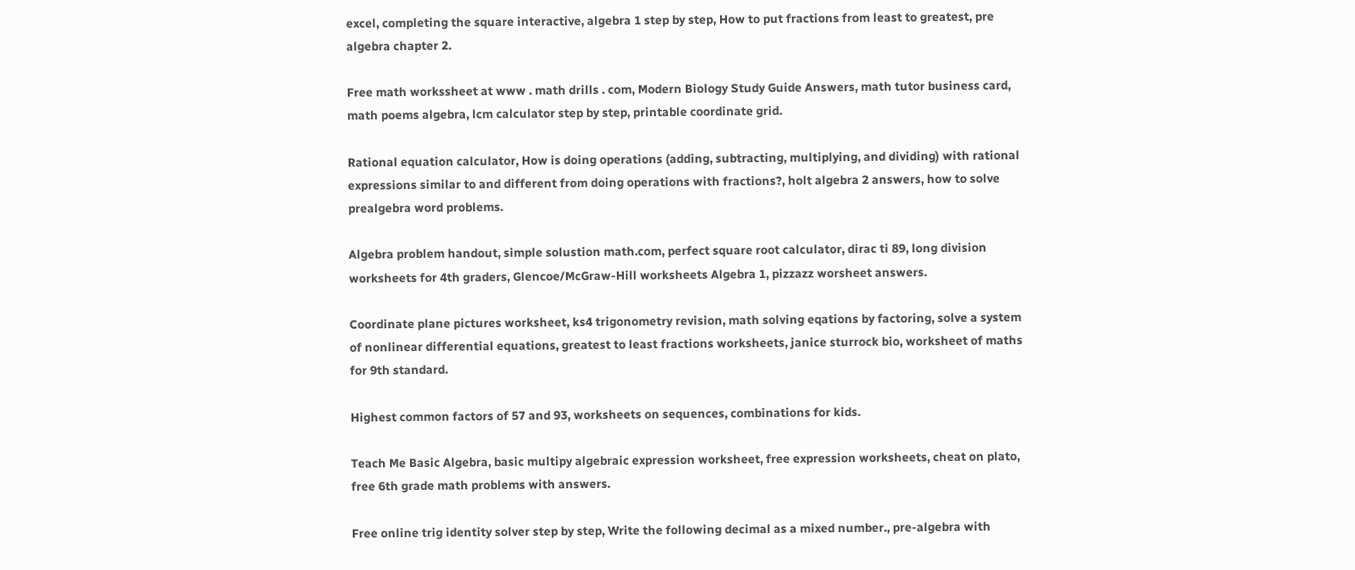excel, completing the square interactive, algebra 1 step by step, How to put fractions from least to greatest, pre algebra chapter 2.

Free math workssheet at www . math drills . com, Modern Biology Study Guide Answers, math tutor business card, math poems algebra, lcm calculator step by step, printable coordinate grid.

Rational equation calculator, How is doing operations (adding, subtracting, multiplying, and dividing) with rational expressions similar to and different from doing operations with fractions?, holt algebra 2 answers, how to solve prealgebra word problems.

Algebra problem handout, simple solustion math.com, perfect square root calculator, dirac ti 89, long division worksheets for 4th graders, Glencoe/McGraw-Hill worksheets Algebra 1, pizzazz worsheet answers.

Coordinate plane pictures worksheet, ks4 trigonometry revision, math solving eqations by factoring, solve a system of nonlinear differential equations, greatest to least fractions worksheets, janice sturrock bio, worksheet of maths for 9th standard.

Highest common factors of 57 and 93, worksheets on sequences, combinations for kids.

Teach Me Basic Algebra, basic multipy algebraic expression worksheet, free expression worksheets, cheat on plato, free 6th grade math problems with answers.

Free online trig identity solver step by step, Write the following decimal as a mixed number., pre-algebra with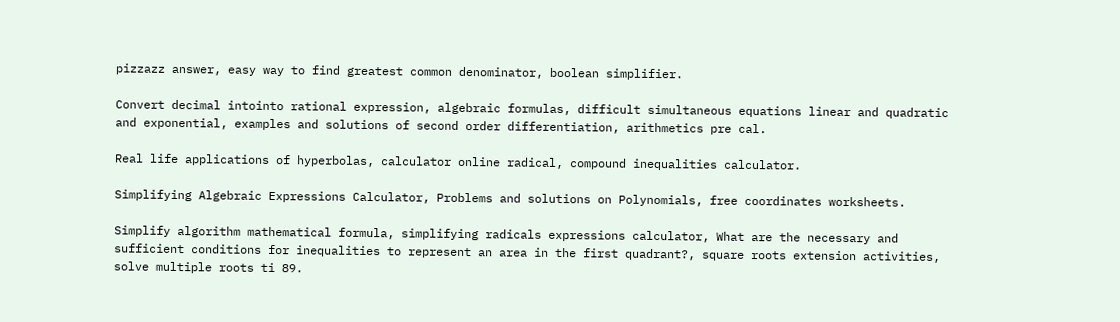pizzazz answer, easy way to find greatest common denominator, boolean simplifier.

Convert decimal intointo rational expression, algebraic formulas, difficult simultaneous equations linear and quadratic and exponential, examples and solutions of second order differentiation, arithmetics pre cal.

Real life applications of hyperbolas, calculator online radical, compound inequalities calculator.

Simplifying Algebraic Expressions Calculator, Problems and solutions on Polynomials, free coordinates worksheets.

Simplify algorithm mathematical formula, simplifying radicals expressions calculator, What are the necessary and sufficient conditions for inequalities to represent an area in the first quadrant?, square roots extension activities, solve multiple roots ti 89.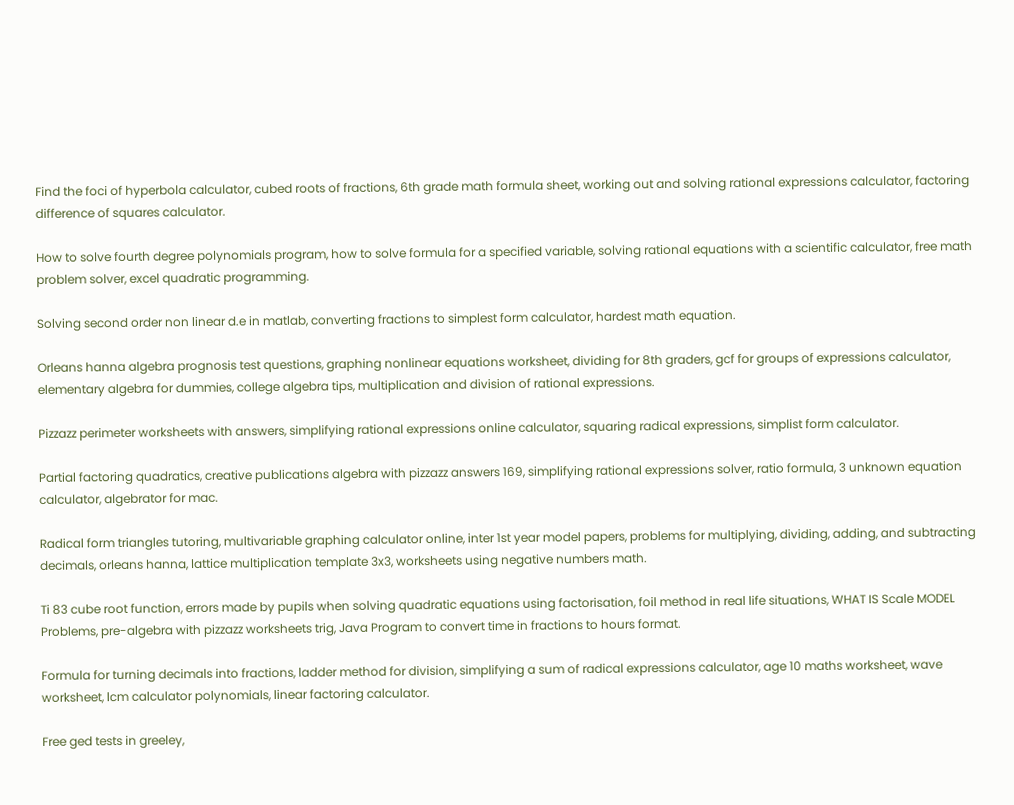Find the foci of hyperbola calculator, cubed roots of fractions, 6th grade math formula sheet, working out and solving rational expressions calculator, factoring difference of squares calculator.

How to solve fourth degree polynomials program, how to solve formula for a specified variable, solving rational equations with a scientific calculator, free math problem solver, excel quadratic programming.

Solving second order non linear d.e in matlab, converting fractions to simplest form calculator, hardest math equation.

Orleans hanna algebra prognosis test questions, graphing nonlinear equations worksheet, dividing for 8th graders, gcf for groups of expressions calculator, elementary algebra for dummies, college algebra tips, multiplication and division of rational expressions.

Pizzazz perimeter worksheets with answers, simplifying rational expressions online calculator, squaring radical expressions, simplist form calculator.

Partial factoring quadratics, creative publications algebra with pizzazz answers 169, simplifying rational expressions solver, ratio formula, 3 unknown equation calculator, algebrator for mac.

Radical form triangles tutoring, multivariable graphing calculator online, inter 1st year model papers, problems for multiplying, dividing, adding, and subtracting decimals, orleans hanna, lattice multiplication template 3x3, worksheets using negative numbers math.

Ti 83 cube root function, errors made by pupils when solving quadratic equations using factorisation, foil method in real life situations, WHAT IS Scale MODEL Problems, pre-algebra with pizzazz worksheets trig, Java Program to convert time in fractions to hours format.

Formula for turning decimals into fractions, ladder method for division, simplifying a sum of radical expressions calculator, age 10 maths worksheet, wave worksheet, lcm calculator polynomials, linear factoring calculator.

Free ged tests in greeley,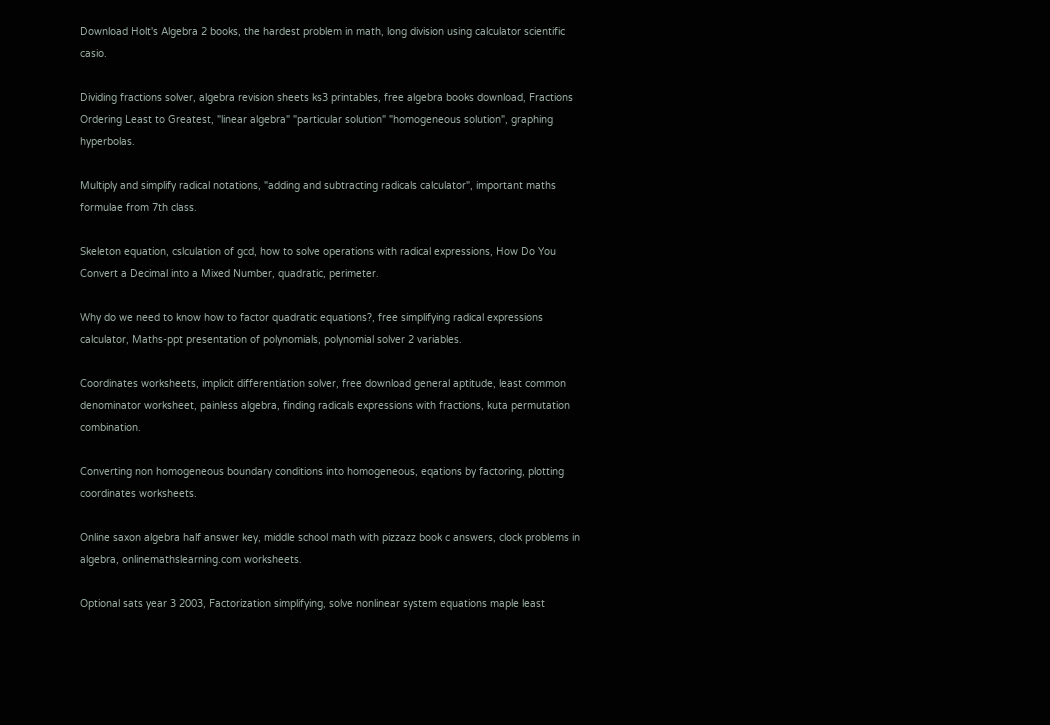Download Holt's Algebra 2 books, the hardest problem in math, long division using calculator scientific casio.

Dividing fractions solver, algebra revision sheets ks3 printables, free algebra books download, Fractions Ordering Least to Greatest, "linear algebra" "particular solution" "homogeneous solution", graphing hyperbolas.

Multiply and simplify radical notations, "adding and subtracting radicals calculator", important maths formulae from 7th class.

Skeleton equation, cslculation of gcd, how to solve operations with radical expressions, How Do You Convert a Decimal into a Mixed Number, quadratic, perimeter.

Why do we need to know how to factor quadratic equations?, free simplifying radical expressions calculator, Maths-ppt presentation of polynomials, polynomial solver 2 variables.

Coordinates worksheets, implicit differentiation solver, free download general aptitude, least common denominator worksheet, painless algebra, finding radicals expressions with fractions, kuta permutation combination.

Converting non homogeneous boundary conditions into homogeneous, eqations by factoring, plotting coordinates worksheets.

Online saxon algebra half answer key, middle school math with pizzazz book c answers, clock problems in algebra, onlinemathslearning.com worksheets.

Optional sats year 3 2003, Factorization simplifying, solve nonlinear system equations maple least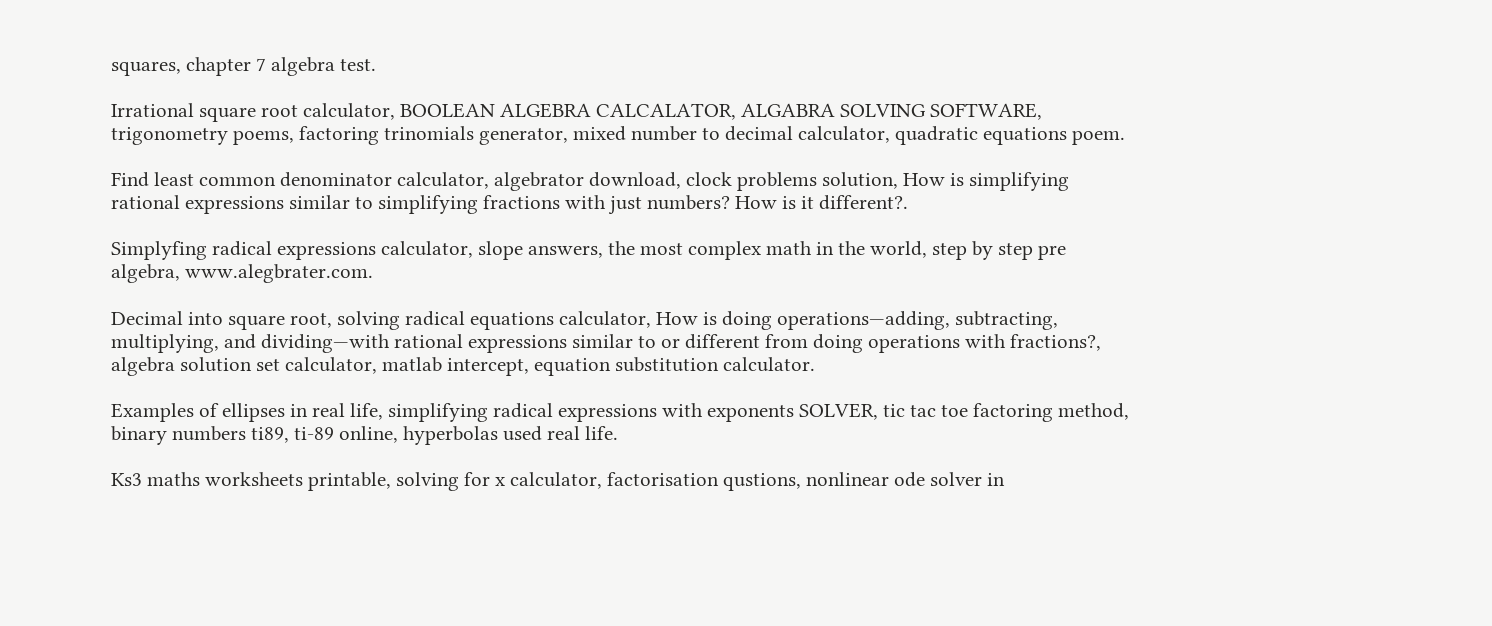squares, chapter 7 algebra test.

Irrational square root calculator, BOOLEAN ALGEBRA CALCALATOR, ALGABRA SOLVING SOFTWARE, trigonometry poems, factoring trinomials generator, mixed number to decimal calculator, quadratic equations poem.

Find least common denominator calculator, algebrator download, clock problems solution, How is simplifying rational expressions similar to simplifying fractions with just numbers? How is it different?.

Simplyfing radical expressions calculator, slope answers, the most complex math in the world, step by step pre algebra, www.alegbrater.com.

Decimal into square root, solving radical equations calculator, How is doing operations—adding, subtracting, multiplying, and dividing—with rational expressions similar to or different from doing operations with fractions?, algebra solution set calculator, matlab intercept, equation substitution calculator.

Examples of ellipses in real life, simplifying radical expressions with exponents SOLVER, tic tac toe factoring method, binary numbers ti89, ti-89 online, hyperbolas used real life.

Ks3 maths worksheets printable, solving for x calculator, factorisation qustions, nonlinear ode solver in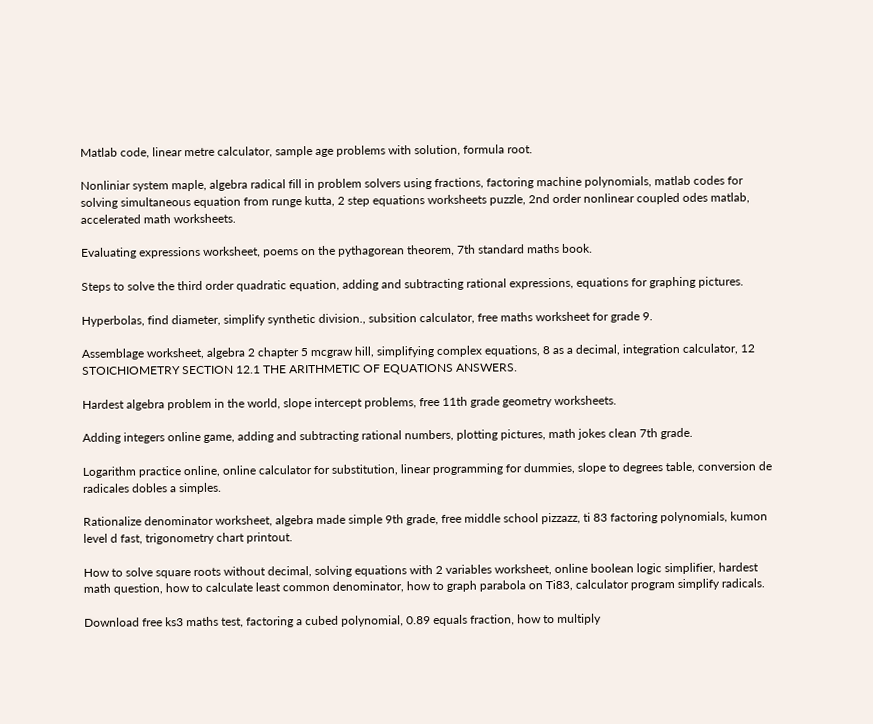Matlab code, linear metre calculator, sample age problems with solution, formula root.

Nonliniar system maple, algebra radical fill in problem solvers using fractions, factoring machine polynomials, matlab codes for solving simultaneous equation from runge kutta, 2 step equations worksheets puzzle, 2nd order nonlinear coupled odes matlab, accelerated math worksheets.

Evaluating expressions worksheet, poems on the pythagorean theorem, 7th standard maths book.

Steps to solve the third order quadratic equation, adding and subtracting rational expressions, equations for graphing pictures.

Hyperbolas, find diameter, simplify synthetic division., subsition calculator, free maths worksheet for grade 9.

Assemblage worksheet, algebra 2 chapter 5 mcgraw hill, simplifying complex equations, 8 as a decimal, integration calculator, 12 STOICHIOMETRY SECTION 12.1 THE ARITHMETIC OF EQUATIONS ANSWERS.

Hardest algebra problem in the world, slope intercept problems, free 11th grade geometry worksheets.

Adding integers online game, adding and subtracting rational numbers, plotting pictures, math jokes clean 7th grade.

Logarithm practice online, online calculator for substitution, linear programming for dummies, slope to degrees table, conversion de radicales dobles a simples.

Rationalize denominator worksheet, algebra made simple 9th grade, free middle school pizzazz, ti 83 factoring polynomials, kumon level d fast, trigonometry chart printout.

How to solve square roots without decimal, solving equations with 2 variables worksheet, online boolean logic simplifier, hardest math question, how to calculate least common denominator, how to graph parabola on Ti83, calculator program simplify radicals.

Download free ks3 maths test, factoring a cubed polynomial, 0.89 equals fraction, how to multiply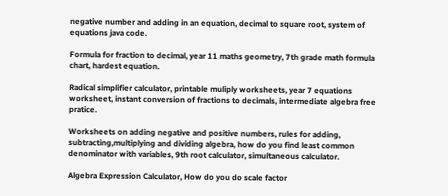negative number and adding in an equation, decimal to square root, system of equations java code.

Formula for fraction to decimal, year 11 maths geometry, 7th grade math formula chart, hardest equation.

Radical simplifier calculator, printable muliply worksheets, year 7 equations worksheet, instant conversion of fractions to decimals, intermediate algebra free pratice.

Worksheets on adding negative and positive numbers, rules for adding, subtracting,multiplying and dividing algebra, how do you find least common denominator with variables, 9th root calculator, simultaneous calculator.

Algebra Expression Calculator, How do you do scale factor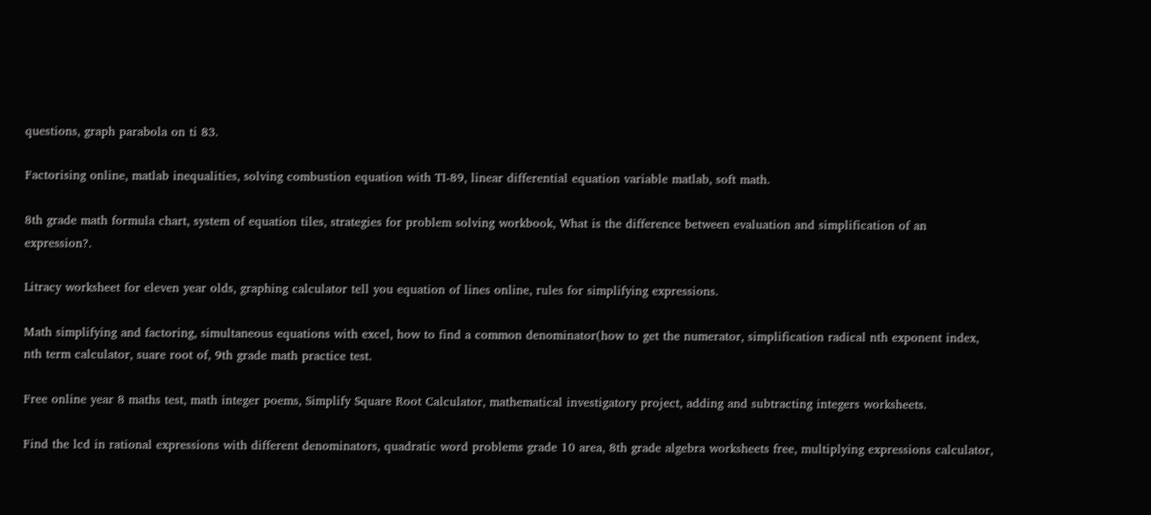questions, graph parabola on ti 83.

Factorising online, matlab inequalities, solving combustion equation with TI-89, linear differential equation variable matlab, soft math.

8th grade math formula chart, system of equation tiles, strategies for problem solving workbook, What is the difference between evaluation and simplification of an expression?.

Litracy worksheet for eleven year olds, graphing calculator tell you equation of lines online, rules for simplifying expressions.

Math simplifying and factoring, simultaneous equations with excel, how to find a common denominator(how to get the numerator, simplification radical nth exponent index, nth term calculator, suare root of, 9th grade math practice test.

Free online year 8 maths test, math integer poems, Simplify Square Root Calculator, mathematical investigatory project, adding and subtracting integers worksheets.

Find the lcd in rational expressions with different denominators, quadratic word problems grade 10 area, 8th grade algebra worksheets free, multiplying expressions calculator,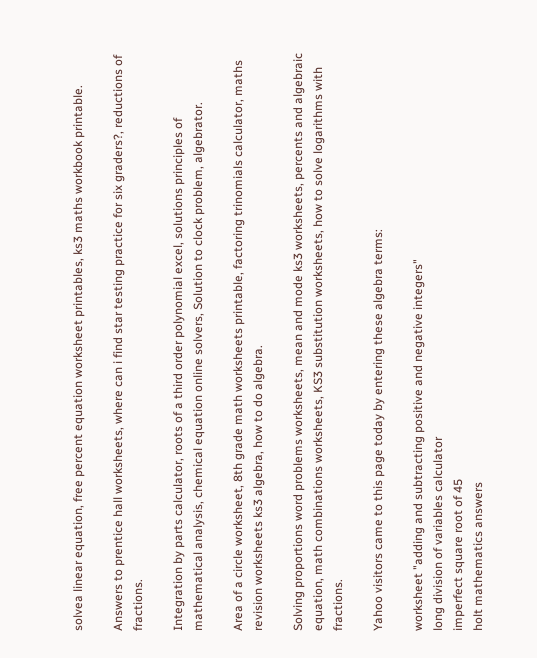solvea linear equation, free percent equation worksheet printables, ks3 maths workbook printable.

Answers to prentice hall worksheets, where can i find star testing practice for six graders?, reductions of fractions.

Integration by parts calculator, roots of a third order polynomial excel, solutions principles of mathematical analysis, chemical equation online solvers, Solution to clock problem, algebrator.

Area of a circle worksheet, 8th grade math worksheets printable, factoring trinomials calculator, maths revision worksheets ks3 algebra, how to do algebra.

Solving proportions word problems worksheets, mean and mode ks3 worksheets, percents and algebraic equation, math combinations worksheets, KS3 substitution worksheets, how to solve logarithms with fractions.

Yahoo visitors came to this page today by entering these algebra terms:

worksheet "adding and subtracting positive and negative integers"
long division of variables calculator
imperfect square root of 45
holt mathematics answers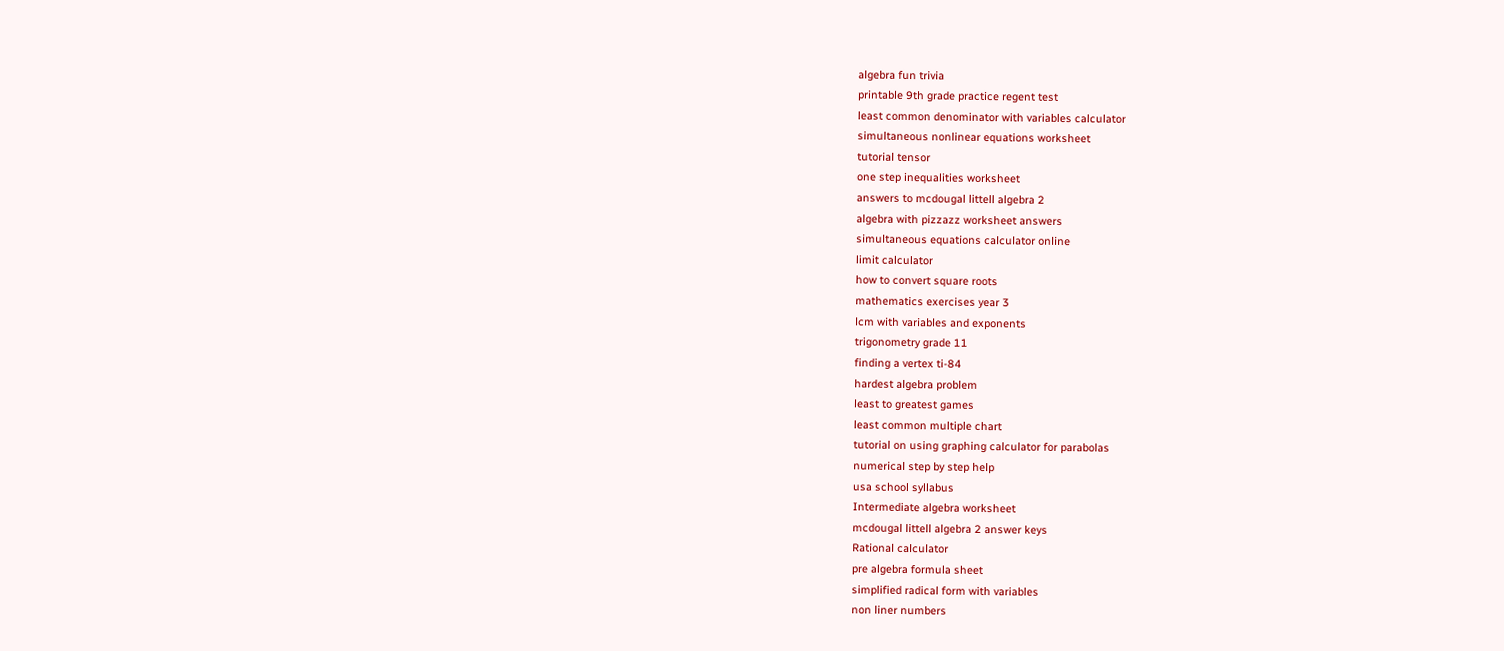algebra fun trivia
printable 9th grade practice regent test
least common denominator with variables calculator
simultaneous nonlinear equations worksheet
tutorial tensor
one step inequalities worksheet
answers to mcdougal littell algebra 2
algebra with pizzazz worksheet answers
simultaneous equations calculator online
limit calculator
how to convert square roots
mathematics exercises year 3
lcm with variables and exponents
trigonometry grade 11
finding a vertex ti-84
hardest algebra problem
least to greatest games
least common multiple chart
tutorial on using graphing calculator for parabolas
numerical step by step help
usa school syllabus
Intermediate algebra worksheet
mcdougal littell algebra 2 answer keys
Rational calculator
pre algebra formula sheet
simplified radical form with variables
non liner numbers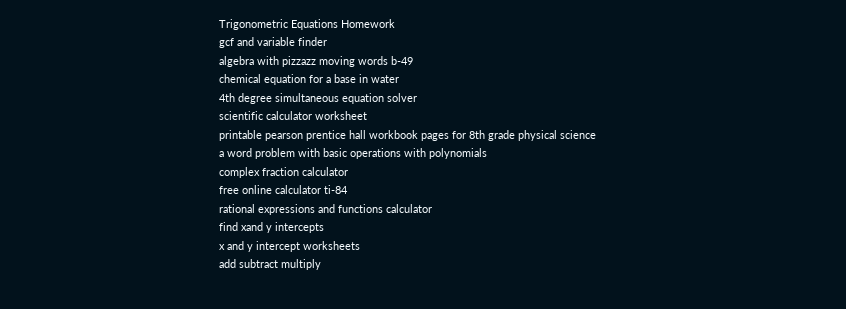Trigonometric Equations Homework
gcf and variable finder
algebra with pizzazz moving words b-49
chemical equation for a base in water
4th degree simultaneous equation solver
scientific calculator worksheet
printable pearson prentice hall workbook pages for 8th grade physical science
a word problem with basic operations with polynomials
complex fraction calculator
free online calculator ti-84
rational expressions and functions calculator
find xand y intercepts
x and y intercept worksheets
add subtract multiply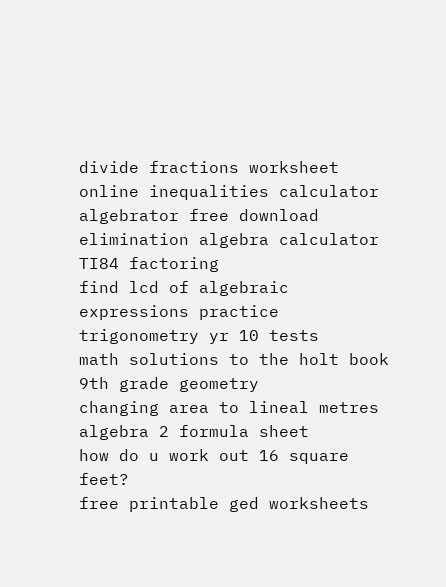divide fractions worksheet
online inequalities calculator
algebrator free download
elimination algebra calculator
TI84 factoring
find lcd of algebraic expressions practice
trigonometry yr 10 tests
math solutions to the holt book 9th grade geometry
changing area to lineal metres
algebra 2 formula sheet
how do u work out 16 square feet?
free printable ged worksheets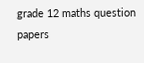grade 12 maths question papers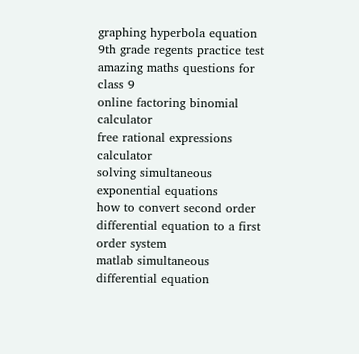graphing hyperbola equation
9th grade regents practice test
amazing maths questions for class 9
online factoring binomial calculator
free rational expressions calculator
solving simultaneous exponential equations
how to convert second order differential equation to a first order system
matlab simultaneous differential equation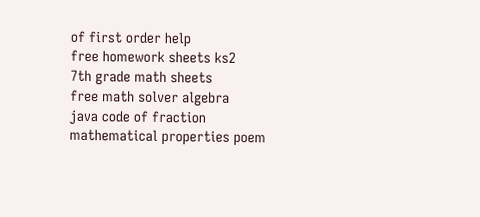of first order help
free homework sheets ks2
7th grade math sheets
free math solver algebra
java code of fraction
mathematical properties poem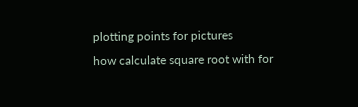plotting points for pictures
how calculate square root with for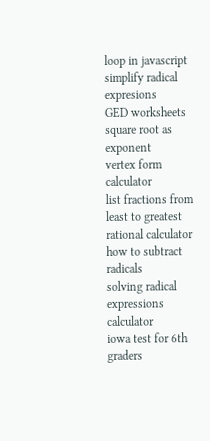loop in javascript
simplify radical expresions
GED worksheets
square root as exponent
vertex form calculator
list fractions from least to greatest
rational calculator
how to subtract radicals
solving radical expressions calculator
iowa test for 6th graders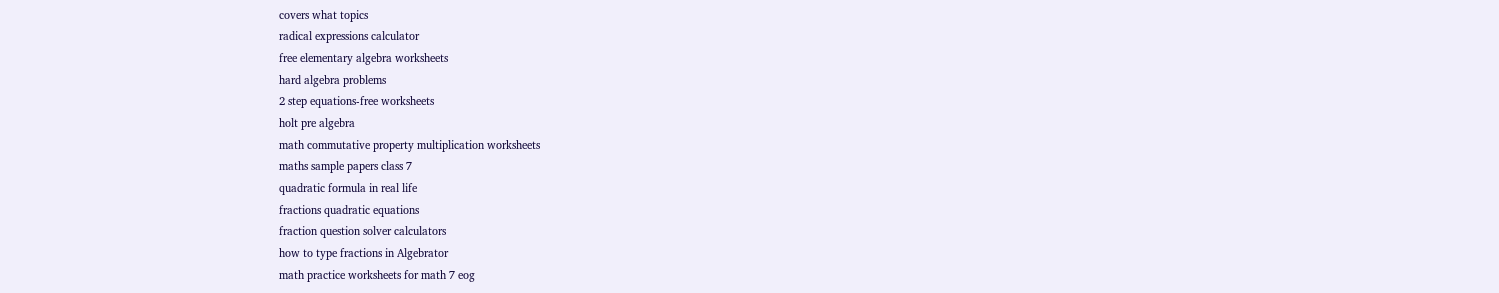covers what topics
radical expressions calculator
free elementary algebra worksheets
hard algebra problems
2 step equations-free worksheets
holt pre algebra
math commutative property multiplication worksheets
maths sample papers class 7
quadratic formula in real life
fractions quadratic equations
fraction question solver calculators
how to type fractions in Algebrator
math practice worksheets for math 7 eog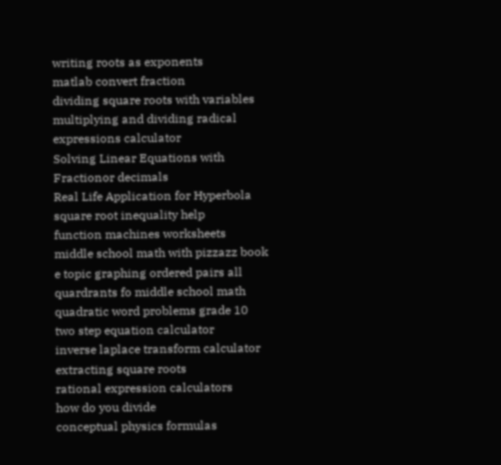writing roots as exponents
matlab convert fraction
dividing square roots with variables
multiplying and dividing radical expressions calculator
Solving Linear Equations with Fractionor decimals
Real Life Application for Hyperbola
square root inequality help
function machines worksheets
middle school math with pizzazz book e topic graphing ordered pairs all quardrants fo middle school math
quadratic word problems grade 10
two step equation calculator
inverse laplace transform calculator
extracting square roots
rational expression calculators
how do you divide
conceptual physics formulas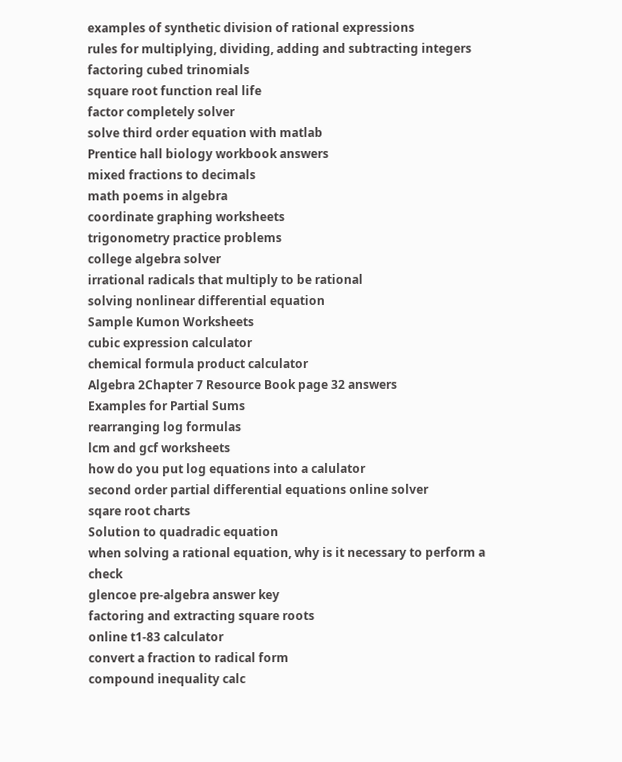examples of synthetic division of rational expressions
rules for multiplying, dividing, adding and subtracting integers
factoring cubed trinomials
square root function real life
factor completely solver
solve third order equation with matlab
Prentice hall biology workbook answers
mixed fractions to decimals
math poems in algebra
coordinate graphing worksheets
trigonometry practice problems
college algebra solver
irrational radicals that multiply to be rational
solving nonlinear differential equation
Sample Kumon Worksheets
cubic expression calculator
chemical formula product calculator
Algebra 2Chapter 7 Resource Book page 32 answers
Examples for Partial Sums
rearranging log formulas
lcm and gcf worksheets
how do you put log equations into a calulator
second order partial differential equations online solver
sqare root charts
Solution to quadradic equation
when solving a rational equation, why is it necessary to perform a check
glencoe pre-algebra answer key
factoring and extracting square roots
online t1-83 calculator
convert a fraction to radical form
compound inequality calc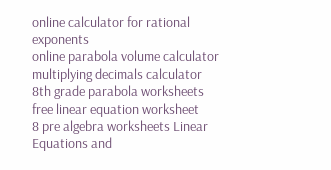online calculator for rational exponents
online parabola volume calculator
multiplying decimals calculator
8th grade parabola worksheets
free linear equation worksheet
8 pre algebra worksheets Linear Equations and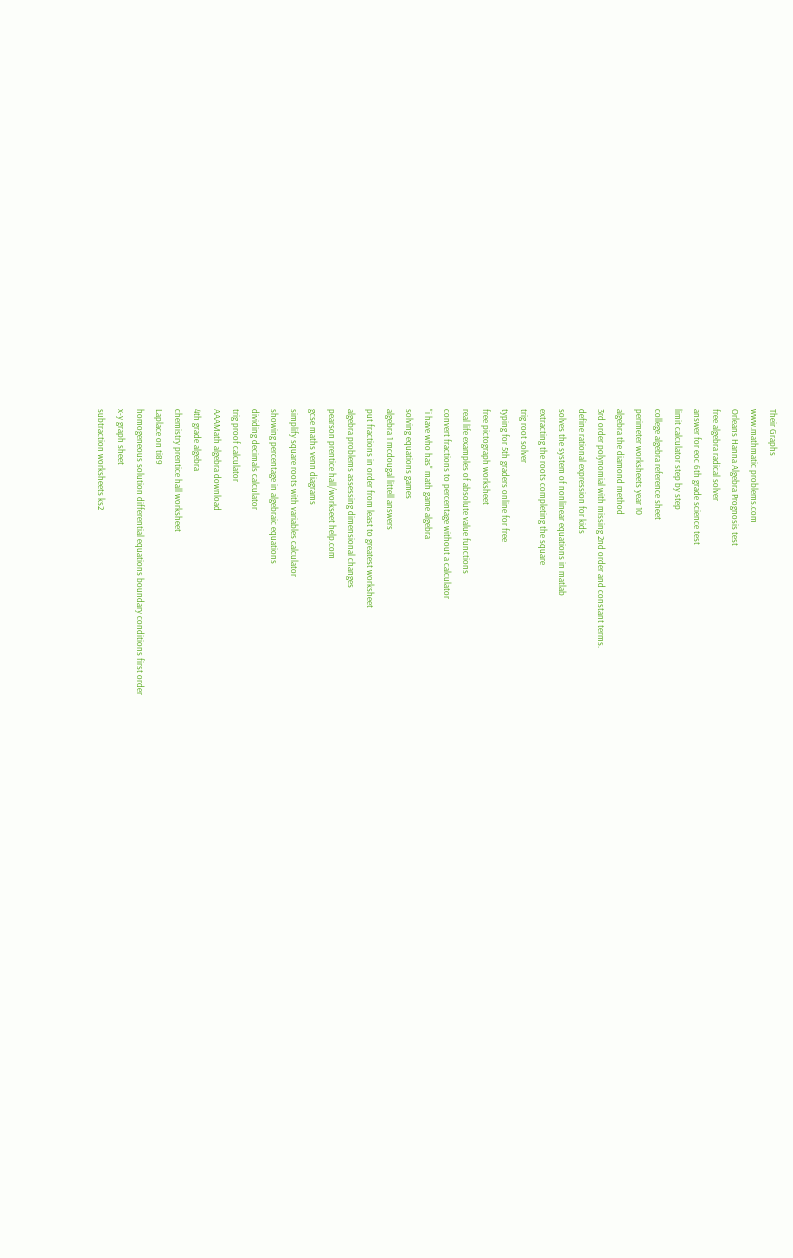Their Graphs
www.mathmatic problems.com
Orleans Hanna Algebra Prognosis test
free algebra radical solver
answer for eoc 6th grade science test
limit calculator step by step
college algebra reference sheet
perimeter worksheets year 10
algebra the diamond method
3rd order polynomial with missing 2nd order and constant terms.
define rational expression for kids
solves the system of nonlinear equations in matlab
extracting the roots completing the square
trig root solver
typing for 5th graders online for free
free pictograph worksheet
real life examples of absolute value functions
convert fractions to percentage without a calculator
"i have who has" math game algebra
solving equations games
algebra 1 mcdougal littell answers
put fractions in order from least to greatest worksheet
algebra problems assessing dimensional changes
pearson prentice hall/workseet help.com
gcse maths venn diagrams
simplify square roots with variables calculator
showing percentage in algebraic equations
dividing decimals calculator
trig proof calculator
AAAMath algebra download
4th grade algebra
chemistry prentice hall worksheet
Laplace on ti89
homogeneous solution differential equations boundary conditions first order
x-y graph sheet
subtraction worksheets ks2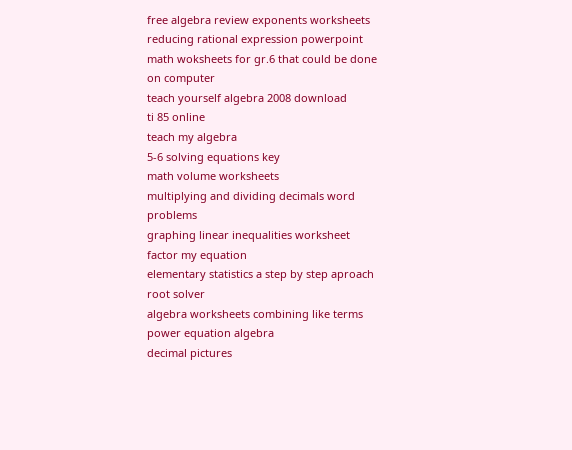free algebra review exponents worksheets
reducing rational expression powerpoint
math woksheets for gr.6 that could be done on computer
teach yourself algebra 2008 download
ti 85 online
teach my algebra
5-6 solving equations key
math volume worksheets
multiplying and dividing decimals word problems
graphing linear inequalities worksheet
factor my equation
elementary statistics a step by step aproach
root solver
algebra worksheets combining like terms
power equation algebra
decimal pictures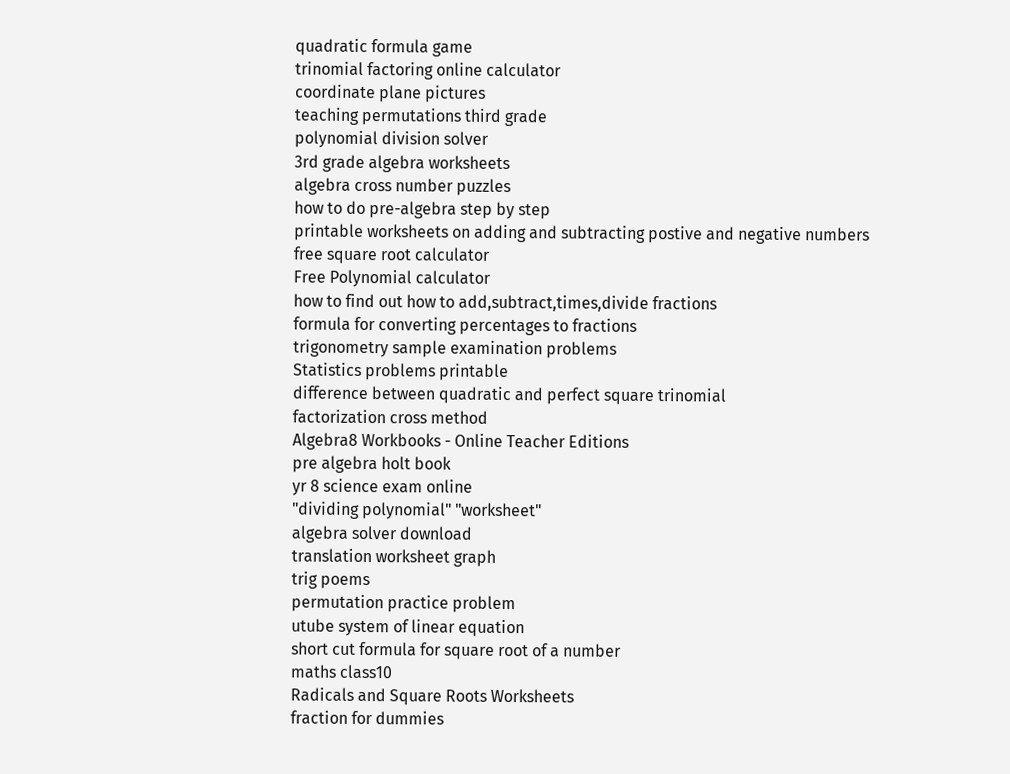quadratic formula game
trinomial factoring online calculator
coordinate plane pictures
teaching permutations third grade
polynomial division solver
3rd grade algebra worksheets
algebra cross number puzzles
how to do pre-algebra step by step
printable worksheets on adding and subtracting postive and negative numbers
free square root calculator
Free Polynomial calculator
how to find out how to add,subtract,times,divide fractions
formula for converting percentages to fractions
trigonometry sample examination problems
Statistics problems printable
difference between quadratic and perfect square trinomial
factorization cross method
Algebra8 Workbooks - Online Teacher Editions
pre algebra holt book
yr 8 science exam online
"dividing polynomial" "worksheet"
algebra solver download
translation worksheet graph
trig poems
permutation practice problem
utube system of linear equation
short cut formula for square root of a number
maths class10
Radicals and Square Roots Worksheets
fraction for dummies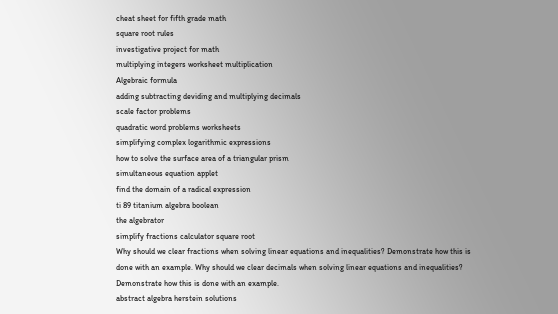cheat sheet for fifth grade math
square root rules
investigative project for math
multiplying integers worksheet multiplication
Algebraic formula
adding subtracting deviding and multiplying decimals
scale factor problems
quadratic word problems worksheets
simplifying complex logarithmic expressions
how to solve the surface area of a triangular prism
simultaneous equation applet
find the domain of a radical expression
ti 89 titanium algebra boolean
the algebrator
simplify fractions calculator square root
Why should we clear fractions when solving linear equations and inequalities? Demonstrate how this is done with an example. Why should we clear decimals when solving linear equations and inequalities? Demonstrate how this is done with an example.
abstract algebra herstein solutions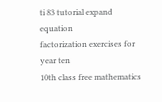ti 83 tutorial expand equation
factorization exercises for year ten
10th class free mathematics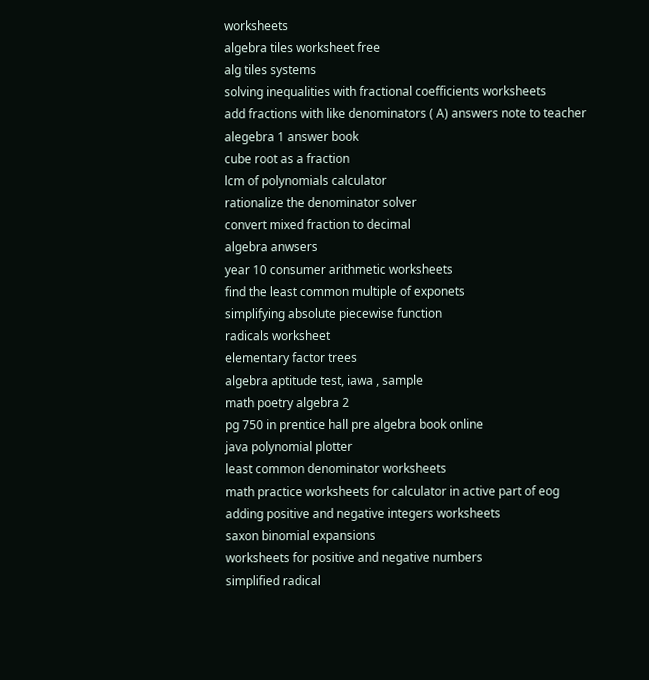worksheets
algebra tiles worksheet free
alg tiles systems
solving inequalities with fractional coefficients worksheets
add fractions with like denominators ( A) answers note to teacher
alegebra 1 answer book
cube root as a fraction
lcm of polynomials calculator
rationalize the denominator solver
convert mixed fraction to decimal
algebra anwsers
year 10 consumer arithmetic worksheets
find the least common multiple of exponets
simplifying absolute piecewise function
radicals worksheet
elementary factor trees
algebra aptitude test, iawa , sample
math poetry algebra 2
pg 750 in prentice hall pre algebra book online
java polynomial plotter
least common denominator worksheets
math practice worksheets for calculator in active part of eog
adding positive and negative integers worksheets
saxon binomial expansions
worksheets for positive and negative numbers
simplified radical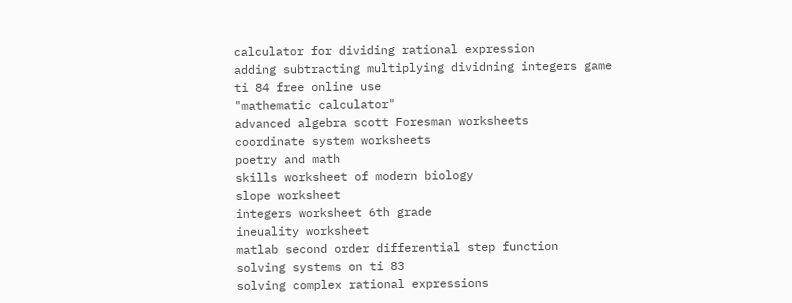calculator for dividing rational expression
adding subtracting multiplying dividning integers game
ti 84 free online use
"mathematic calculator"
advanced algebra scott Foresman worksheets
coordinate system worksheets
poetry and math
skills worksheet of modern biology
slope worksheet
integers worksheet 6th grade
ineuality worksheet
matlab second order differential step function
solving systems on ti 83
solving complex rational expressions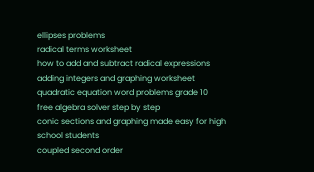ellipses problems
radical terms worksheet
how to add and subtract radical expressions
adding integers and graphing worksheet
quadratic equation word problems grade 10
free algebra solver step by step
conic sections and graphing made easy for high school students
coupled second order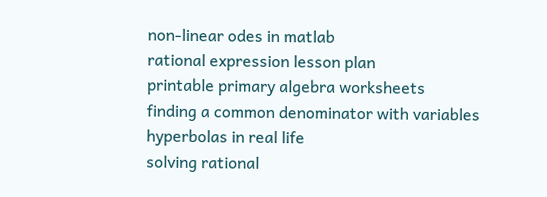non-linear odes in matlab
rational expression lesson plan
printable primary algebra worksheets
finding a common denominator with variables
hyperbolas in real life
solving rational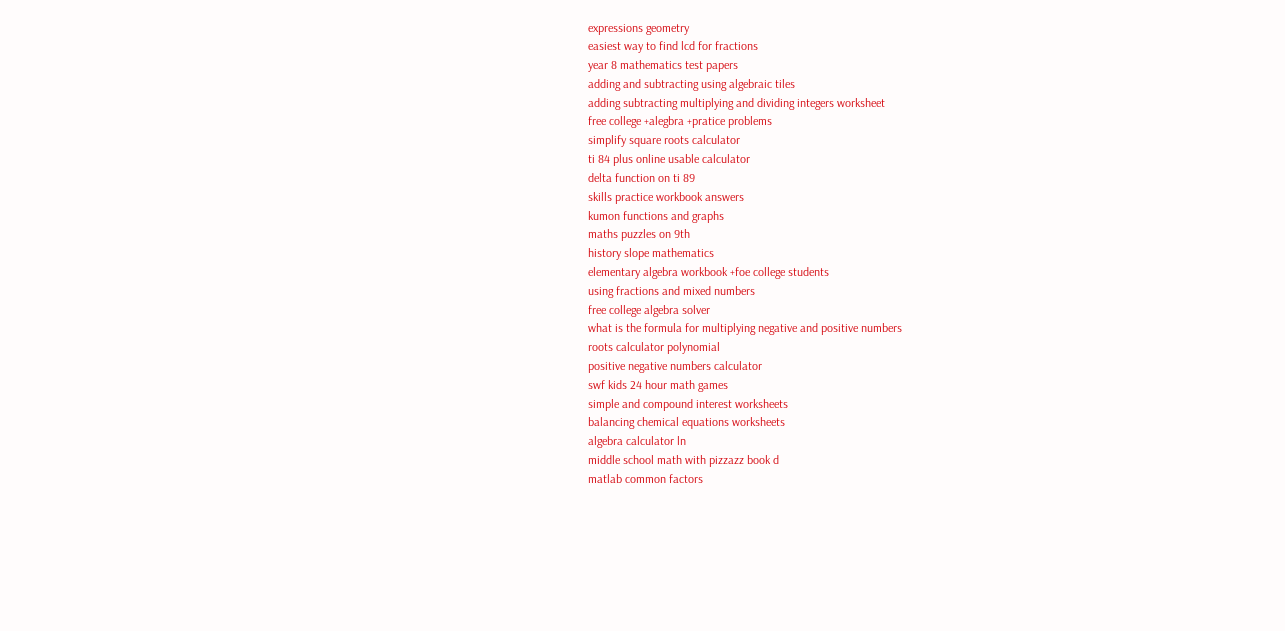expressions geometry
easiest way to find lcd for fractions
year 8 mathematics test papers
adding and subtracting using algebraic tiles
adding subtracting multiplying and dividing integers worksheet
free college +alegbra +pratice problems
simplify square roots calculator
ti 84 plus online usable calculator
delta function on ti 89
skills practice workbook answers
kumon functions and graphs
maths puzzles on 9th
history slope mathematics
elementary algebra workbook +foe college students
using fractions and mixed numbers
free college algebra solver
what is the formula for multiplying negative and positive numbers
roots calculator polynomial
positive negative numbers calculator
swf kids 24 hour math games
simple and compound interest worksheets
balancing chemical equations worksheets
algebra calculator ln
middle school math with pizzazz book d
matlab common factors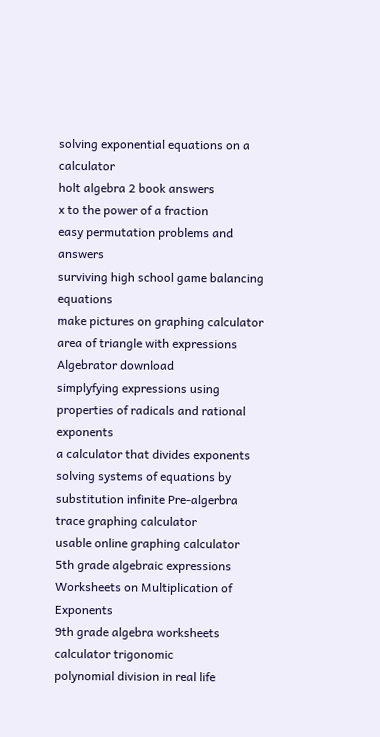solving exponential equations on a calculator
holt algebra 2 book answers
x to the power of a fraction
easy permutation problems and answers
surviving high school game balancing equations
make pictures on graphing calculator
area of triangle with expressions
Algebrator download
simplyfying expressions using properties of radicals and rational exponents
a calculator that divides exponents
solving systems of equations by substitution infinite Pre-algerbra
trace graphing calculator
usable online graphing calculator
5th grade algebraic expressions
Worksheets on Multiplication of Exponents
9th grade algebra worksheets
calculator trigonomic
polynomial division in real life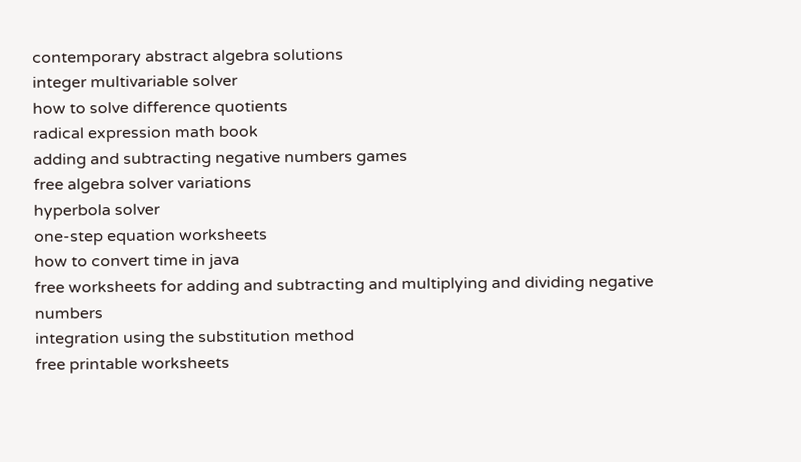contemporary abstract algebra solutions
integer multivariable solver
how to solve difference quotients
radical expression math book
adding and subtracting negative numbers games
free algebra solver variations
hyperbola solver
one-step equation worksheets
how to convert time in java
free worksheets for adding and subtracting and multiplying and dividing negative numbers
integration using the substitution method
free printable worksheets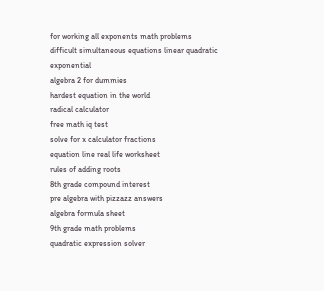for working all exponents math problems
difficult simultaneous equations linear quadratic exponential
algebra 2 for dummies
hardest equation in the world
radical calculator
free math iq test
solve for x calculator fractions
equation line real life worksheet
rules of adding roots
8th grade compound interest
pre algebra with pizzazz answers
algebra formula sheet
9th grade math problems
quadratic expression solver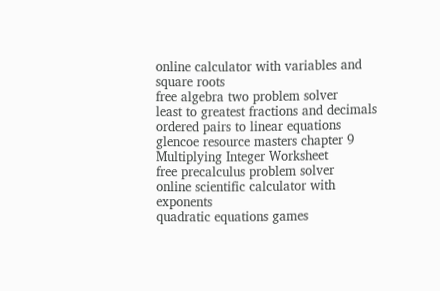online calculator with variables and square roots
free algebra two problem solver
least to greatest fractions and decimals
ordered pairs to linear equations
glencoe resource masters chapter 9
Multiplying Integer Worksheet
free precalculus problem solver
online scientific calculator with exponents
quadratic equations games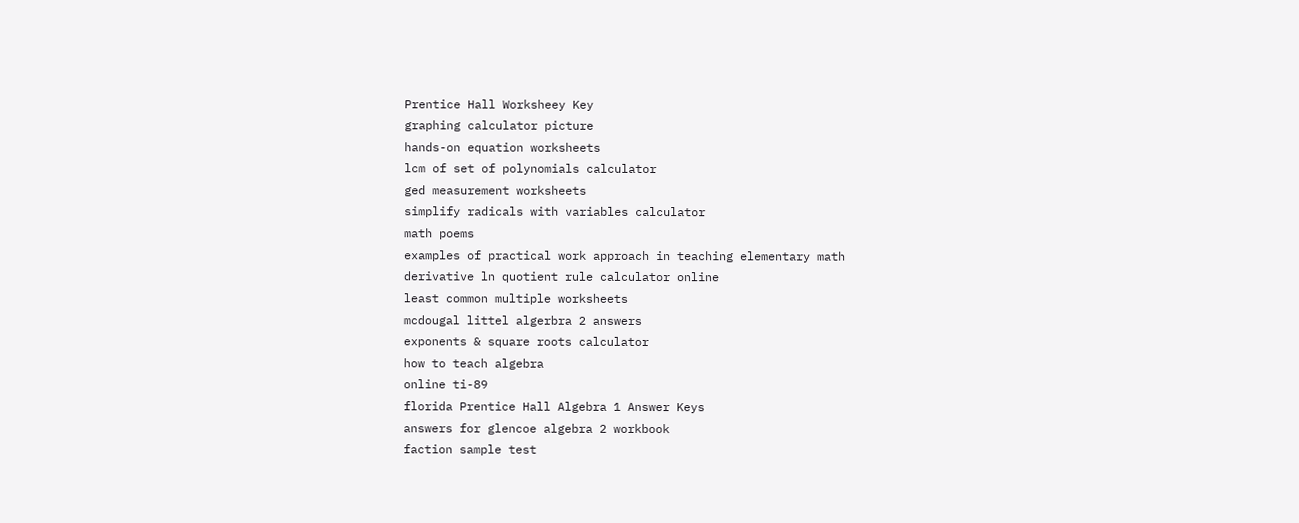Prentice Hall Worksheey Key
graphing calculator picture
hands-on equation worksheets
lcm of set of polynomials calculator
ged measurement worksheets
simplify radicals with variables calculator
math poems
examples of practical work approach in teaching elementary math
derivative ln quotient rule calculator online
least common multiple worksheets
mcdougal littel algerbra 2 answers
exponents & square roots calculator
how to teach algebra
online ti-89
florida Prentice Hall Algebra 1 Answer Keys
answers for glencoe algebra 2 workbook
faction sample test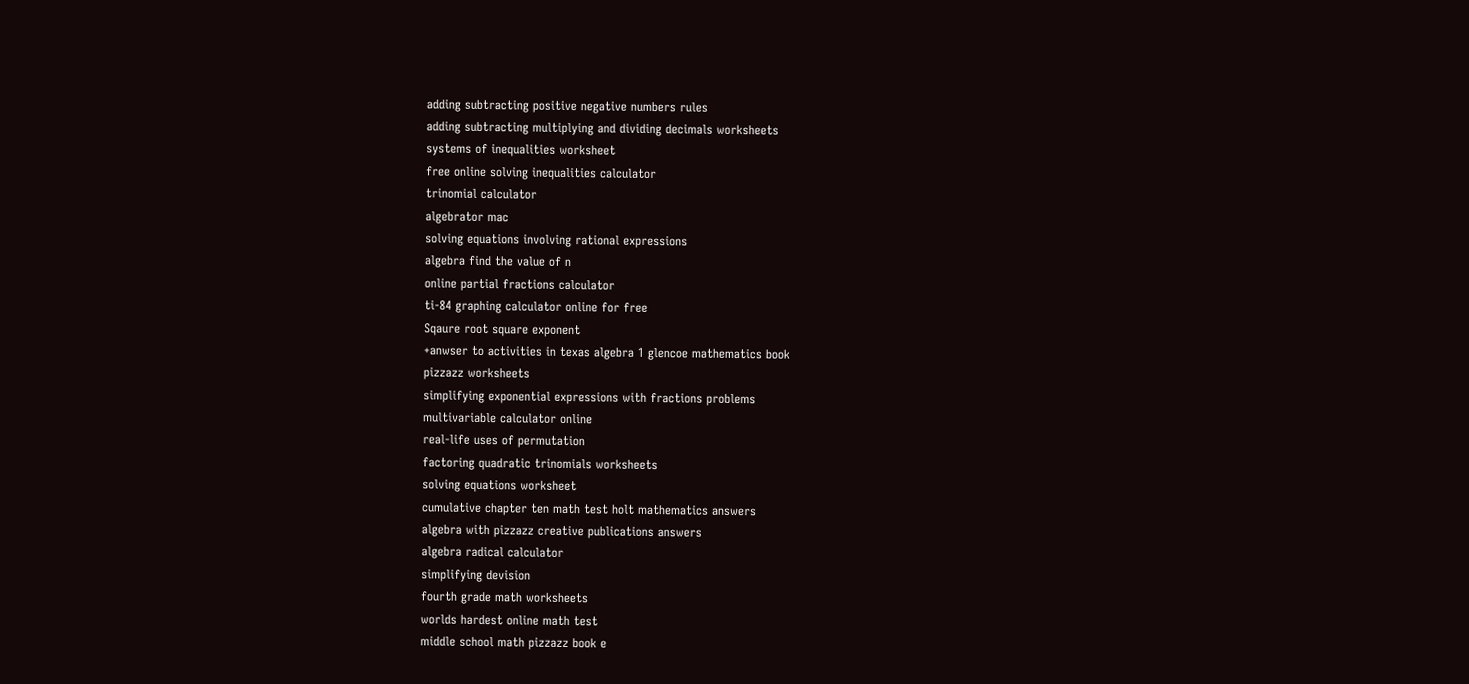adding subtracting positive negative numbers rules
adding subtracting multiplying and dividing decimals worksheets
systems of inequalities worksheet
free online solving inequalities calculator
trinomial calculator
algebrator mac
solving equations involving rational expressions
algebra find the value of n
online partial fractions calculator
ti-84 graphing calculator online for free
Sqaure root square exponent
+anwser to activities in texas algebra 1 glencoe mathematics book
pizzazz worksheets
simplifying exponential expressions with fractions problems
multivariable calculator online
real-life uses of permutation
factoring quadratic trinomials worksheets
solving equations worksheet
cumulative chapter ten math test holt mathematics answers
algebra with pizzazz creative publications answers
algebra radical calculator
simplifying devision
fourth grade math worksheets
worlds hardest online math test
middle school math pizzazz book e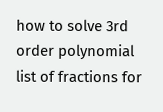how to solve 3rd order polynomial
list of fractions for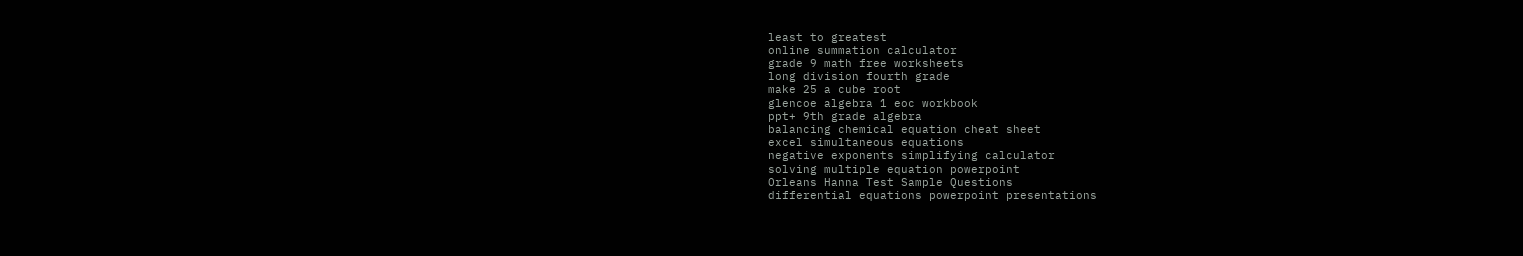least to greatest
online summation calculator
grade 9 math free worksheets
long division fourth grade
make 25 a cube root
glencoe algebra 1 eoc workbook
ppt+ 9th grade algebra
balancing chemical equation cheat sheet
excel simultaneous equations
negative exponents simplifying calculator
solving multiple equation powerpoint
Orleans Hanna Test Sample Questions
differential equations powerpoint presentations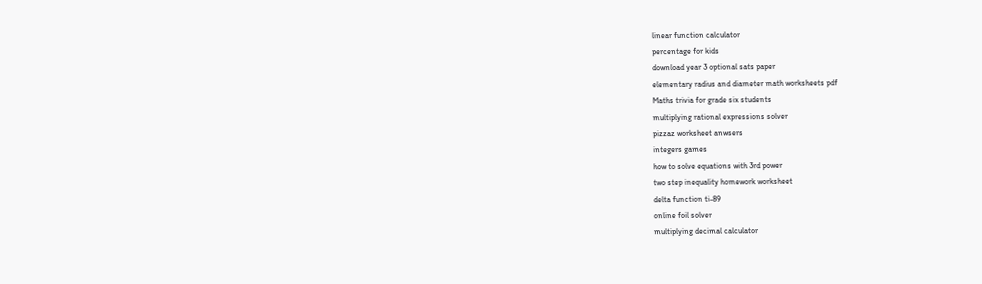linear function calculator
percentage for kids
download year 3 optional sats paper
elementary radius and diameter math worksheets pdf
Maths trivia for grade six students
multiplying rational expressions solver
pizzaz worksheet anwsers
integers games
how to solve equations with 3rd power
two step inequality homework worksheet
delta function ti-89
online foil solver
multiplying decimal calculator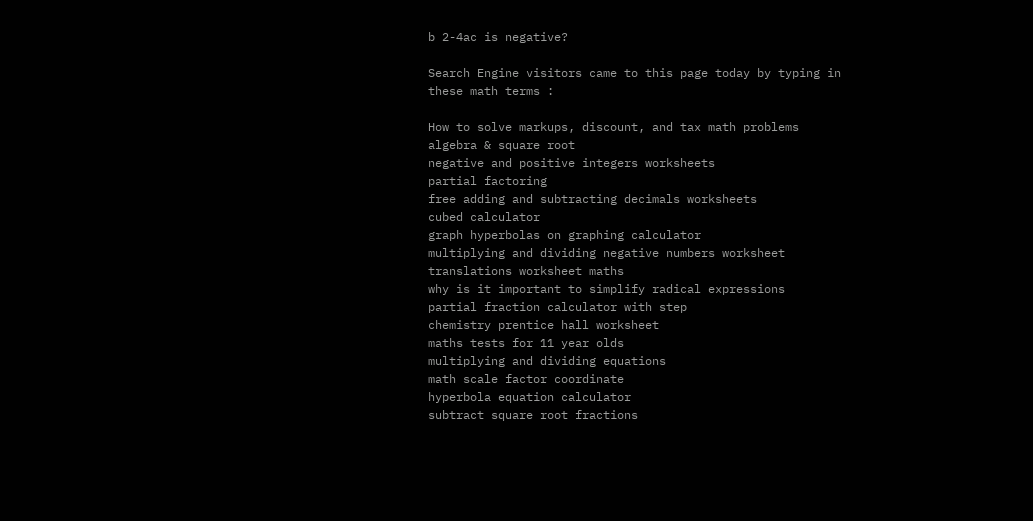b 2-4ac is negative?

Search Engine visitors came to this page today by typing in these math terms :

How to solve markups, discount, and tax math problems
algebra & square root
negative and positive integers worksheets
partial factoring
free adding and subtracting decimals worksheets
cubed calculator
graph hyperbolas on graphing calculator
multiplying and dividing negative numbers worksheet
translations worksheet maths
why is it important to simplify radical expressions
partial fraction calculator with step
chemistry prentice hall worksheet
maths tests for 11 year olds
multiplying and dividing equations
math scale factor coordinate
hyperbola equation calculator
subtract square root fractions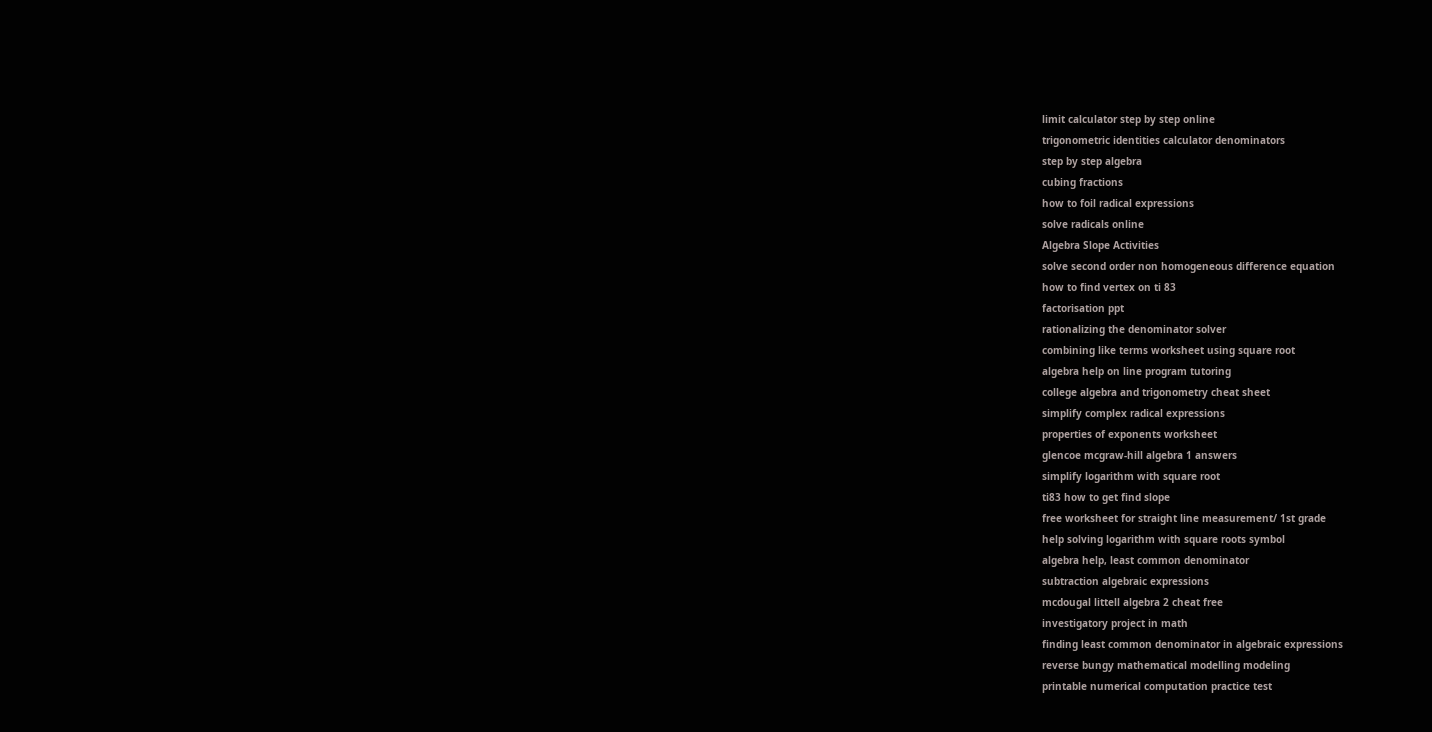limit calculator step by step online
trigonometric identities calculator denominators
step by step algebra
cubing fractions
how to foil radical expressions
solve radicals online
Algebra Slope Activities
solve second order non homogeneous difference equation
how to find vertex on ti 83
factorisation ppt
rationalizing the denominator solver
combining like terms worksheet using square root
algebra help on line program tutoring
college algebra and trigonometry cheat sheet
simplify complex radical expressions
properties of exponents worksheet
glencoe mcgraw-hill algebra 1 answers
simplify logarithm with square root
ti83 how to get find slope
free worksheet for straight line measurement/ 1st grade
help solving logarithm with square roots symbol
algebra help, least common denominator
subtraction algebraic expressions
mcdougal littell algebra 2 cheat free
investigatory project in math
finding least common denominator in algebraic expressions
reverse bungy mathematical modelling modeling
printable numerical computation practice test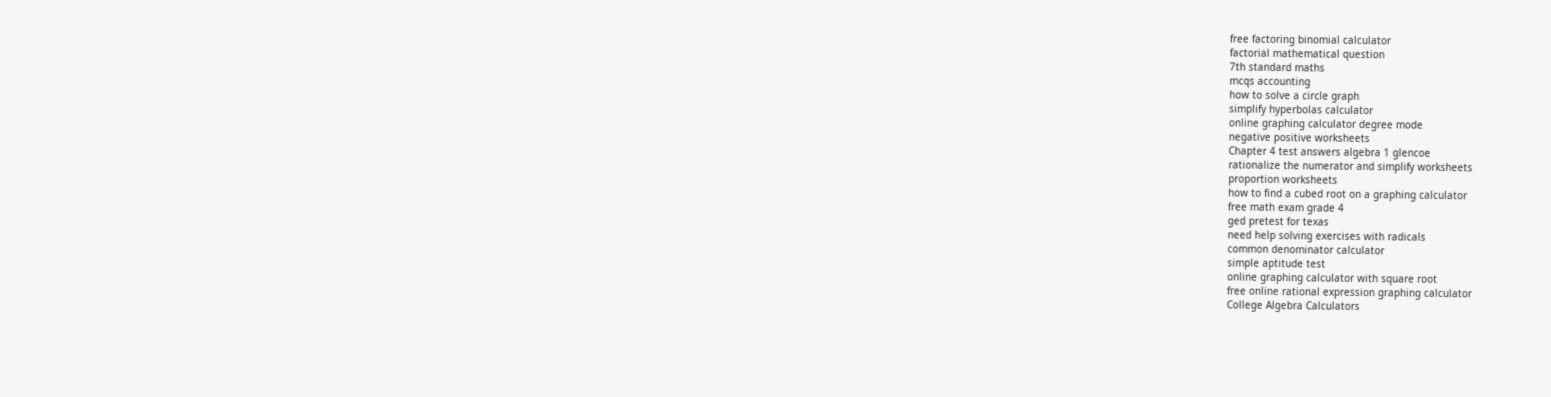free factoring binomial calculator
factorial mathematical question
7th standard maths
mcqs accounting
how to solve a circle graph
simplify hyperbolas calculator
online graphing calculator degree mode
negative positive worksheets
Chapter 4 test answers algebra 1 glencoe
rationalize the numerator and simplify worksheets
proportion worksheets
how to find a cubed root on a graphing calculator
free math exam grade 4
ged pretest for texas
need help solving exercises with radicals
common denominator calculator
simple aptitude test
online graphing calculator with square root
free online rational expression graphing calculator
College Algebra Calculators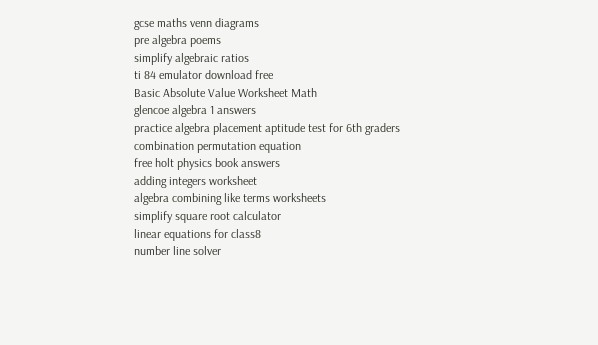gcse maths venn diagrams
pre algebra poems
simplify algebraic ratios
ti 84 emulator download free
Basic Absolute Value Worksheet Math
glencoe algebra 1 answers
practice algebra placement aptitude test for 6th graders
combination permutation equation
free holt physics book answers
adding integers worksheet
algebra combining like terms worksheets
simplify square root calculator
linear equations for class8
number line solver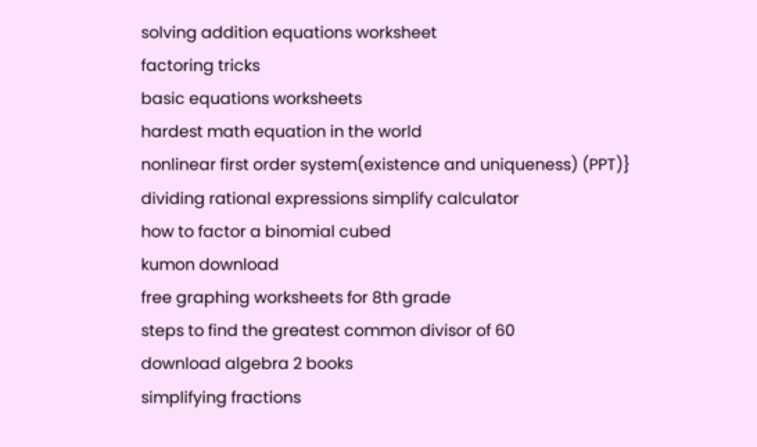solving addition equations worksheet
factoring tricks
basic equations worksheets
hardest math equation in the world
nonlinear first order system(existence and uniqueness) (PPT)}
dividing rational expressions simplify calculator
how to factor a binomial cubed
kumon download
free graphing worksheets for 8th grade
steps to find the greatest common divisor of 60
download algebra 2 books
simplifying fractions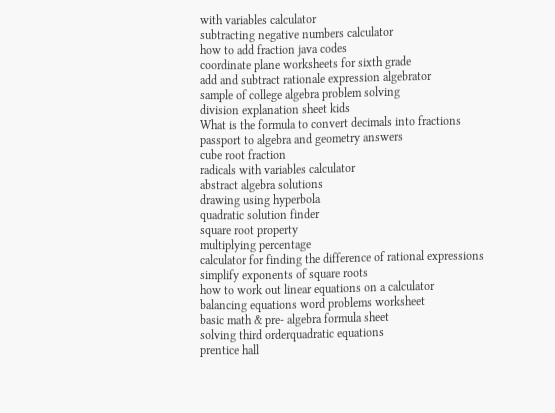with variables calculator
subtracting negative numbers calculator
how to add fraction java codes
coordinate plane worksheets for sixth grade
add and subtract rationale expression algebrator
sample of college algebra problem solving
division explanation sheet kids
What is the formula to convert decimals into fractions
passport to algebra and geometry answers
cube root fraction
radicals with variables calculator
abstract algebra solutions
drawing using hyperbola
quadratic solution finder
square root property
multiplying percentage
calculator for finding the difference of rational expressions
simplify exponents of square roots
how to work out linear equations on a calculator
balancing equations word problems worksheet
basic math & pre- algebra formula sheet
solving third orderquadratic equations
prentice hall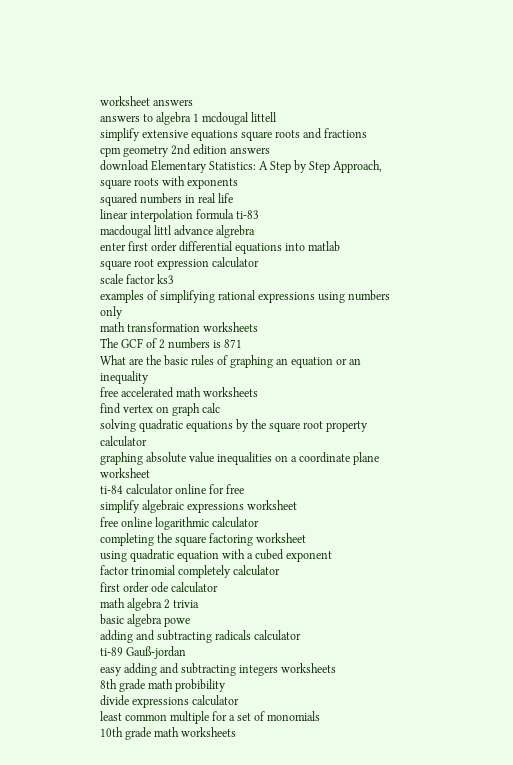worksheet answers
answers to algebra 1 mcdougal littell
simplify extensive equations square roots and fractions
cpm geometry 2nd edition answers
download Elementary Statistics: A Step by Step Approach,
square roots with exponents
squared numbers in real life
linear interpolation formula ti-83
macdougal littl advance algrebra
enter first order differential equations into matlab
square root expression calculator
scale factor ks3
examples of simplifying rational expressions using numbers only
math transformation worksheets
The GCF of 2 numbers is 871
What are the basic rules of graphing an equation or an inequality
free accelerated math worksheets
find vertex on graph calc
solving quadratic equations by the square root property calculator
graphing absolute value inequalities on a coordinate plane worksheet
ti-84 calculator online for free
simplify algebraic expressions worksheet
free online logarithmic calculator
completing the square factoring worksheet
using quadratic equation with a cubed exponent
factor trinomial completely calculator
first order ode calculator
math algebra 2 trivia
basic algebra powe
adding and subtracting radicals calculator
ti-89 Gauß-jordan
easy adding and subtracting integers worksheets
8th grade math probibility
divide expressions calculator
least common multiple for a set of monomials
10th grade math worksheets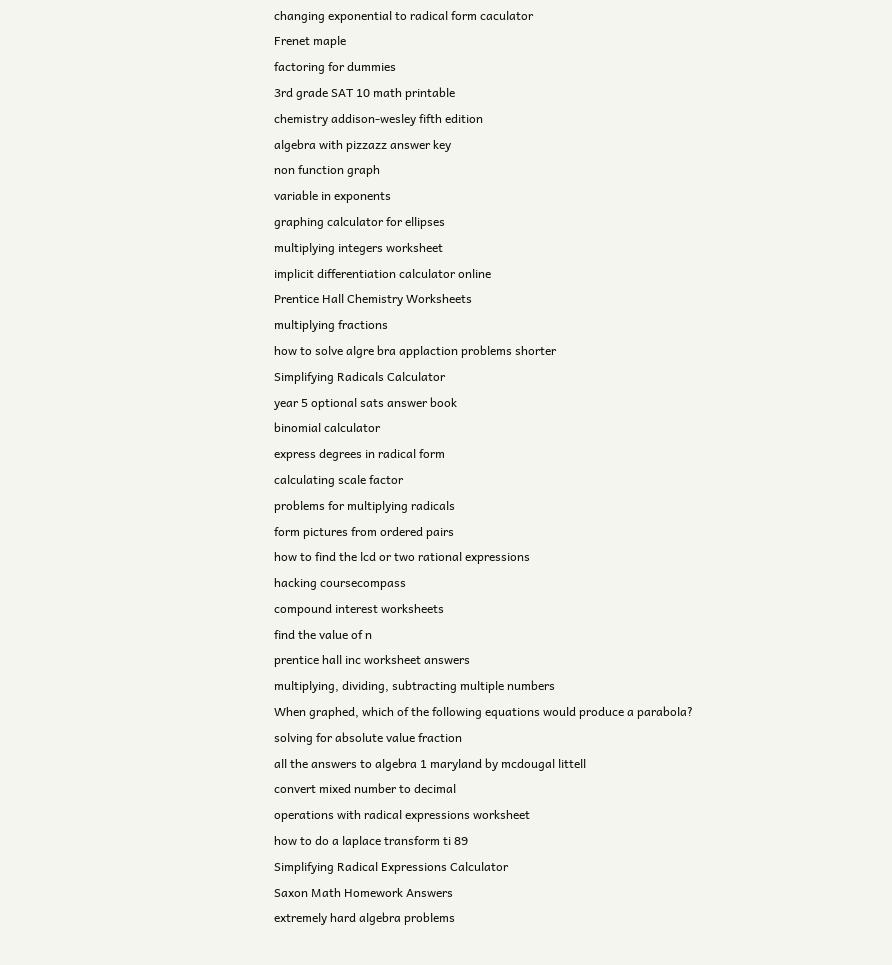changing exponential to radical form caculator
Frenet maple
factoring for dummies
3rd grade SAT 10 math printable
chemistry addison-wesley fifth edition
algebra with pizzazz answer key
non function graph
variable in exponents
graphing calculator for ellipses
multiplying integers worksheet
implicit differentiation calculator online
Prentice Hall Chemistry Worksheets
multiplying fractions
how to solve algre bra applaction problems shorter
Simplifying Radicals Calculator
year 5 optional sats answer book
binomial calculator
express degrees in radical form
calculating scale factor
problems for multiplying radicals
form pictures from ordered pairs
how to find the lcd or two rational expressions
hacking coursecompass
compound interest worksheets
find the value of n
prentice hall inc worksheet answers
multiplying, dividing, subtracting multiple numbers
When graphed, which of the following equations would produce a parabola?
solving for absolute value fraction
all the answers to algebra 1 maryland by mcdougal littell
convert mixed number to decimal
operations with radical expressions worksheet
how to do a laplace transform ti 89
Simplifying Radical Expressions Calculator
Saxon Math Homework Answers
extremely hard algebra problems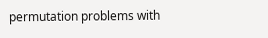permutation problems with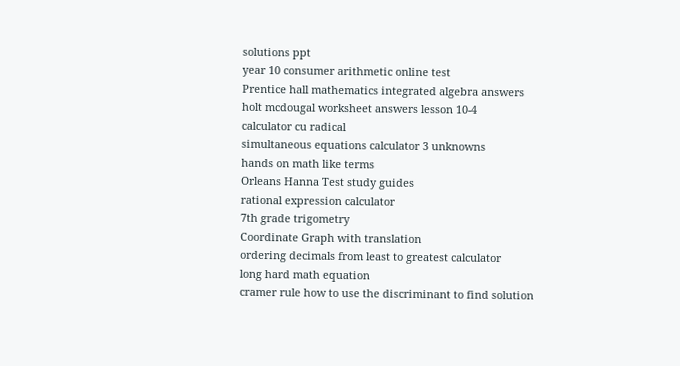solutions ppt
year 10 consumer arithmetic online test
Prentice hall mathematics integrated algebra answers
holt mcdougal worksheet answers lesson 10-4
calculator cu radical
simultaneous equations calculator 3 unknowns
hands on math like terms
Orleans Hanna Test study guides
rational expression calculator
7th grade trigometry
Coordinate Graph with translation
ordering decimals from least to greatest calculator
long hard math equation
cramer rule how to use the discriminant to find solution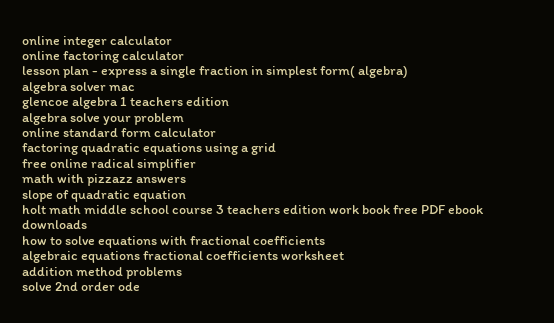online integer calculator
online factoring calculator
lesson plan - express a single fraction in simplest form( algebra)
algebra solver mac
glencoe algebra 1 teachers edition
algebra solve your problem
online standard form calculator
factoring quadratic equations using a grid
free online radical simplifier
math with pizzazz answers
slope of quadratic equation
holt math middle school course 3 teachers edition work book free PDF ebook downloads
how to solve equations with fractional coefficients
algebraic equations fractional coefficients worksheet
addition method problems
solve 2nd order ode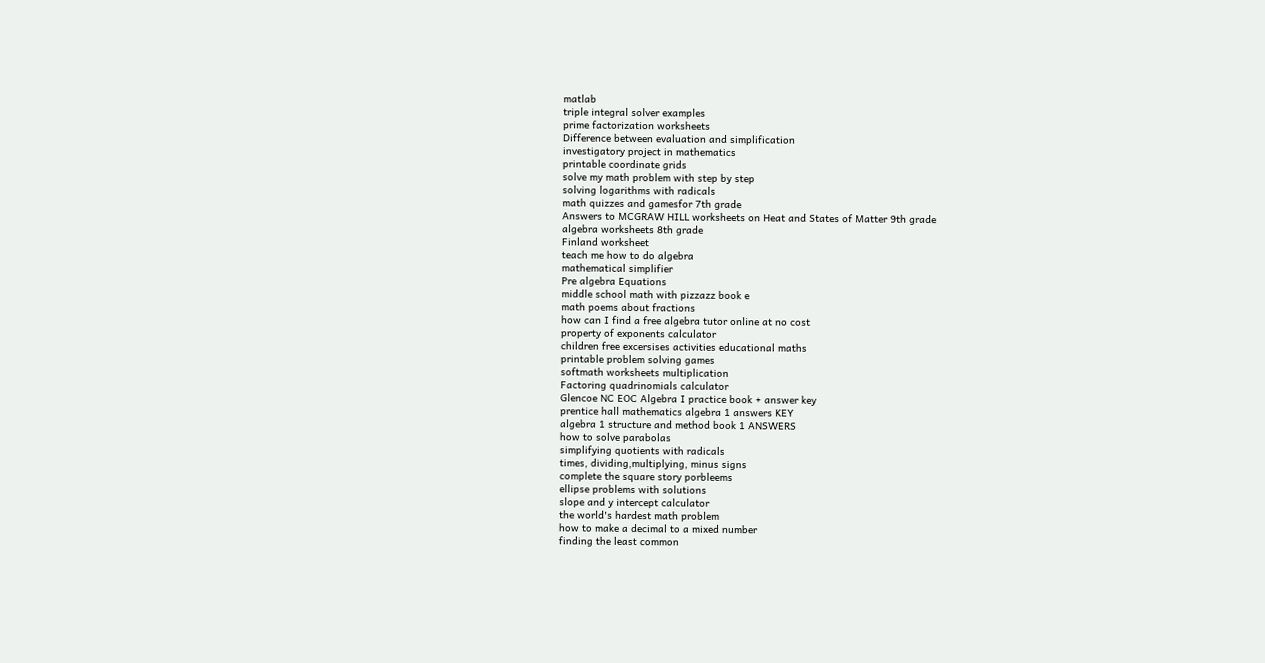matlab
triple integral solver examples
prime factorization worksheets
Difference between evaluation and simplification
investigatory project in mathematics
printable coordinate grids
solve my math problem with step by step
solving logarithms with radicals
math quizzes and gamesfor 7th grade
Answers to MCGRAW HILL worksheets on Heat and States of Matter 9th grade
algebra worksheets 8th grade
Finland worksheet
teach me how to do algebra
mathematical simplifier
Pre algebra Equations
middle school math with pizzazz book e
math poems about fractions
how can I find a free algebra tutor online at no cost
property of exponents calculator
children free excersises activities educational maths
printable problem solving games
softmath worksheets multiplication
Factoring quadrinomials calculator
Glencoe NC EOC Algebra I practice book + answer key
prentice hall mathematics algebra 1 answers KEY
algebra 1 structure and method book 1 ANSWERS
how to solve parabolas
simplifying quotients with radicals
times, dividing,multiplying, minus signs
complete the square story porbleems
ellipse problems with solutions
slope and y intercept calculator
the world's hardest math problem
how to make a decimal to a mixed number
finding the least common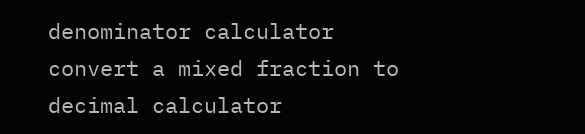denominator calculator
convert a mixed fraction to decimal calculator